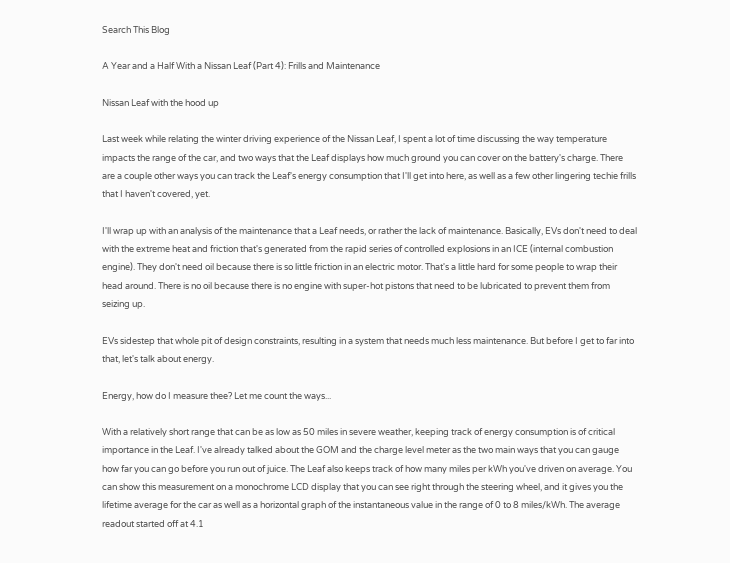Search This Blog

A Year and a Half With a Nissan Leaf (Part 4): Frills and Maintenance

Nissan Leaf with the hood up

Last week while relating the winter driving experience of the Nissan Leaf, I spent a lot of time discussing the way temperature impacts the range of the car, and two ways that the Leaf displays how much ground you can cover on the battery's charge. There are a couple other ways you can track the Leaf's energy consumption that I'll get into here, as well as a few other lingering techie frills that I haven't covered, yet.

I'll wrap up with an analysis of the maintenance that a Leaf needs, or rather the lack of maintenance. Basically, EVs don't need to deal with the extreme heat and friction that's generated from the rapid series of controlled explosions in an ICE (internal combustion engine). They don't need oil because there is so little friction in an electric motor. That's a little hard for some people to wrap their head around. There is no oil because there is no engine with super-hot pistons that need to be lubricated to prevent them from seizing up.

EVs sidestep that whole pit of design constraints, resulting in a system that needs much less maintenance. But before I get to far into that, let's talk about energy.

Energy, how do I measure thee? Let me count the ways...

With a relatively short range that can be as low as 50 miles in severe weather, keeping track of energy consumption is of critical importance in the Leaf. I've already talked about the GOM and the charge level meter as the two main ways that you can gauge how far you can go before you run out of juice. The Leaf also keeps track of how many miles per kWh you've driven on average. You can show this measurement on a monochrome LCD display that you can see right through the steering wheel, and it gives you the lifetime average for the car as well as a horizontal graph of the instantaneous value in the range of 0 to 8 miles/kWh. The average readout started off at 4.1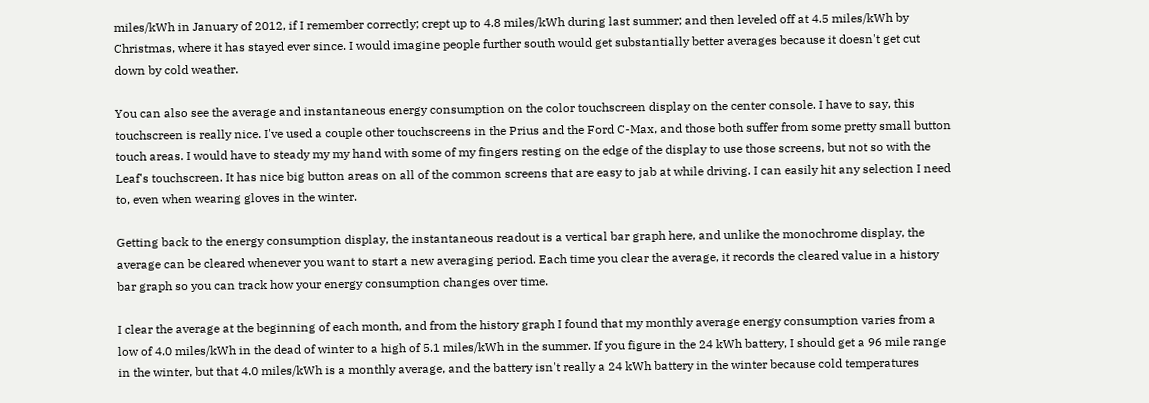miles/kWh in January of 2012, if I remember correctly; crept up to 4.8 miles/kWh during last summer; and then leveled off at 4.5 miles/kWh by Christmas, where it has stayed ever since. I would imagine people further south would get substantially better averages because it doesn't get cut down by cold weather.

You can also see the average and instantaneous energy consumption on the color touchscreen display on the center console. I have to say, this touchscreen is really nice. I've used a couple other touchscreens in the Prius and the Ford C-Max, and those both suffer from some pretty small button touch areas. I would have to steady my my hand with some of my fingers resting on the edge of the display to use those screens, but not so with the Leaf's touchscreen. It has nice big button areas on all of the common screens that are easy to jab at while driving. I can easily hit any selection I need to, even when wearing gloves in the winter.

Getting back to the energy consumption display, the instantaneous readout is a vertical bar graph here, and unlike the monochrome display, the average can be cleared whenever you want to start a new averaging period. Each time you clear the average, it records the cleared value in a history bar graph so you can track how your energy consumption changes over time.

I clear the average at the beginning of each month, and from the history graph I found that my monthly average energy consumption varies from a low of 4.0 miles/kWh in the dead of winter to a high of 5.1 miles/kWh in the summer. If you figure in the 24 kWh battery, I should get a 96 mile range in the winter, but that 4.0 miles/kWh is a monthly average, and the battery isn't really a 24 kWh battery in the winter because cold temperatures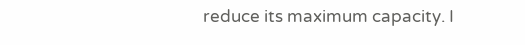reduce its maximum capacity. I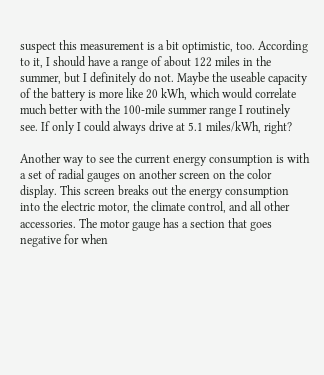suspect this measurement is a bit optimistic, too. According to it, I should have a range of about 122 miles in the summer, but I definitely do not. Maybe the useable capacity of the battery is more like 20 kWh, which would correlate much better with the 100-mile summer range I routinely see. If only I could always drive at 5.1 miles/kWh, right?

Another way to see the current energy consumption is with a set of radial gauges on another screen on the color display. This screen breaks out the energy consumption into the electric motor, the climate control, and all other accessories. The motor gauge has a section that goes negative for when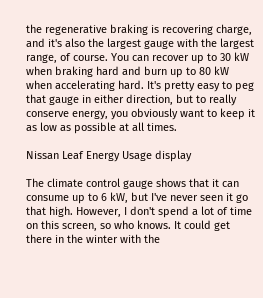the regenerative braking is recovering charge, and it's also the largest gauge with the largest range, of course. You can recover up to 30 kW when braking hard and burn up to 80 kW when accelerating hard. It's pretty easy to peg that gauge in either direction, but to really conserve energy, you obviously want to keep it as low as possible at all times.

Nissan Leaf Energy Usage display

The climate control gauge shows that it can consume up to 6 kW, but I've never seen it go that high. However, I don't spend a lot of time on this screen, so who knows. It could get there in the winter with the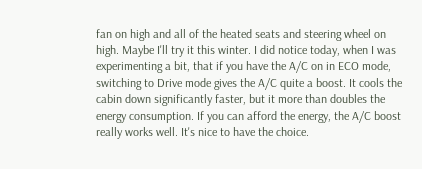fan on high and all of the heated seats and steering wheel on high. Maybe I'll try it this winter. I did notice today, when I was experimenting a bit, that if you have the A/C on in ECO mode, switching to Drive mode gives the A/C quite a boost. It cools the cabin down significantly faster, but it more than doubles the energy consumption. If you can afford the energy, the A/C boost really works well. It's nice to have the choice.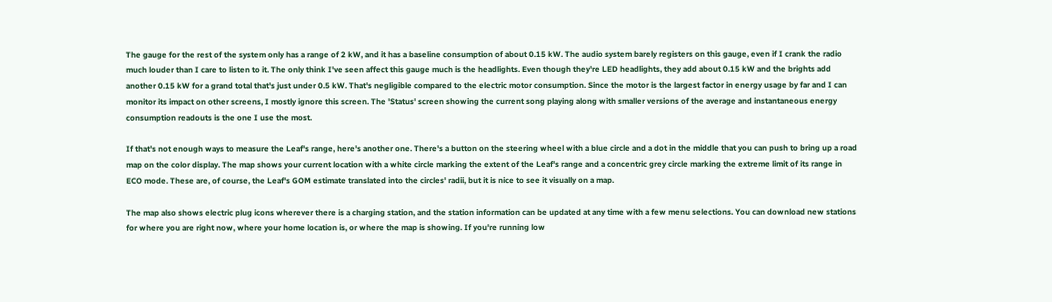The gauge for the rest of the system only has a range of 2 kW, and it has a baseline consumption of about 0.15 kW. The audio system barely registers on this gauge, even if I crank the radio much louder than I care to listen to it. The only think I've seen affect this gauge much is the headlights. Even though they're LED headlights, they add about 0.15 kW and the brights add another 0.15 kW for a grand total that's just under 0.5 kW. That's negligible compared to the electric motor consumption. Since the motor is the largest factor in energy usage by far and I can monitor its impact on other screens, I mostly ignore this screen. The 'Status' screen showing the current song playing along with smaller versions of the average and instantaneous energy consumption readouts is the one I use the most.

If that's not enough ways to measure the Leaf's range, here's another one. There's a button on the steering wheel with a blue circle and a dot in the middle that you can push to bring up a road map on the color display. The map shows your current location with a white circle marking the extent of the Leaf's range and a concentric grey circle marking the extreme limit of its range in ECO mode. These are, of course, the Leaf's GOM estimate translated into the circles' radii, but it is nice to see it visually on a map.

The map also shows electric plug icons wherever there is a charging station, and the station information can be updated at any time with a few menu selections. You can download new stations for where you are right now, where your home location is, or where the map is showing. If you're running low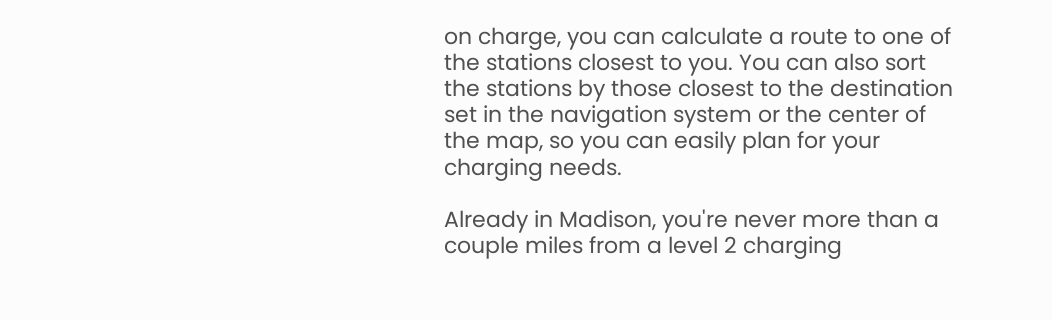on charge, you can calculate a route to one of the stations closest to you. You can also sort the stations by those closest to the destination set in the navigation system or the center of the map, so you can easily plan for your charging needs.

Already in Madison, you're never more than a couple miles from a level 2 charging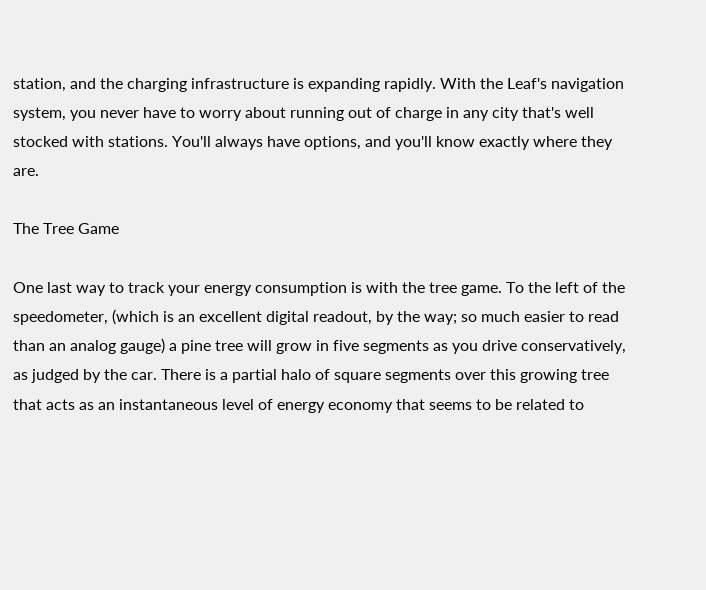station, and the charging infrastructure is expanding rapidly. With the Leaf's navigation system, you never have to worry about running out of charge in any city that's well stocked with stations. You'll always have options, and you'll know exactly where they are.

The Tree Game

One last way to track your energy consumption is with the tree game. To the left of the speedometer, (which is an excellent digital readout, by the way; so much easier to read than an analog gauge) a pine tree will grow in five segments as you drive conservatively, as judged by the car. There is a partial halo of square segments over this growing tree that acts as an instantaneous level of energy economy that seems to be related to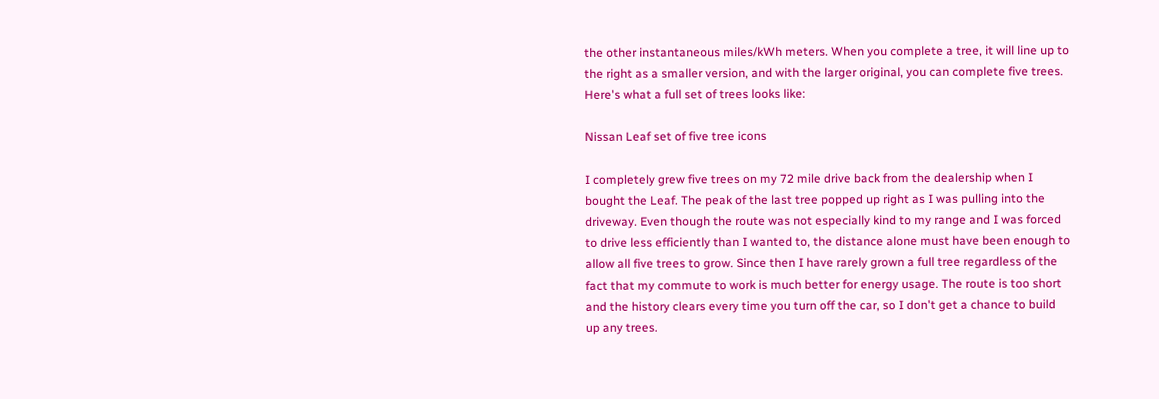the other instantaneous miles/kWh meters. When you complete a tree, it will line up to the right as a smaller version, and with the larger original, you can complete five trees. Here's what a full set of trees looks like:

Nissan Leaf set of five tree icons

I completely grew five trees on my 72 mile drive back from the dealership when I bought the Leaf. The peak of the last tree popped up right as I was pulling into the driveway. Even though the route was not especially kind to my range and I was forced to drive less efficiently than I wanted to, the distance alone must have been enough to allow all five trees to grow. Since then I have rarely grown a full tree regardless of the fact that my commute to work is much better for energy usage. The route is too short and the history clears every time you turn off the car, so I don't get a chance to build up any trees.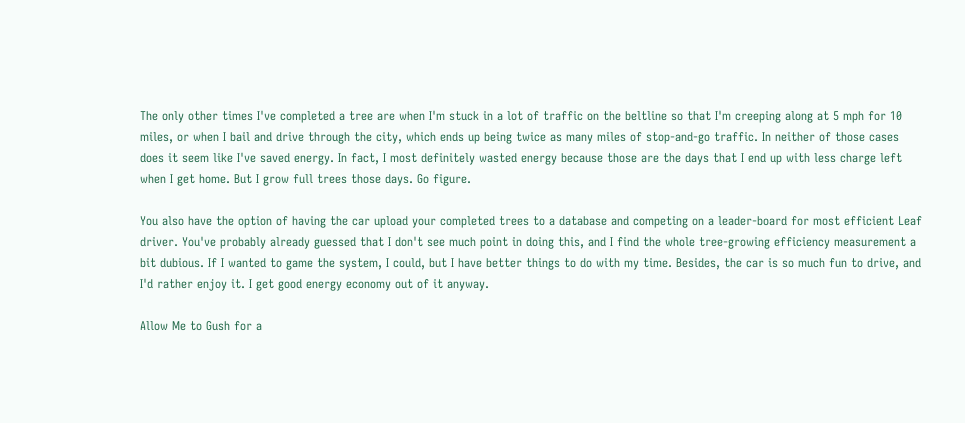The only other times I've completed a tree are when I'm stuck in a lot of traffic on the beltline so that I'm creeping along at 5 mph for 10 miles, or when I bail and drive through the city, which ends up being twice as many miles of stop-and-go traffic. In neither of those cases does it seem like I've saved energy. In fact, I most definitely wasted energy because those are the days that I end up with less charge left when I get home. But I grow full trees those days. Go figure.

You also have the option of having the car upload your completed trees to a database and competing on a leader-board for most efficient Leaf driver. You've probably already guessed that I don't see much point in doing this, and I find the whole tree-growing efficiency measurement a bit dubious. If I wanted to game the system, I could, but I have better things to do with my time. Besides, the car is so much fun to drive, and I'd rather enjoy it. I get good energy economy out of it anyway.

Allow Me to Gush for a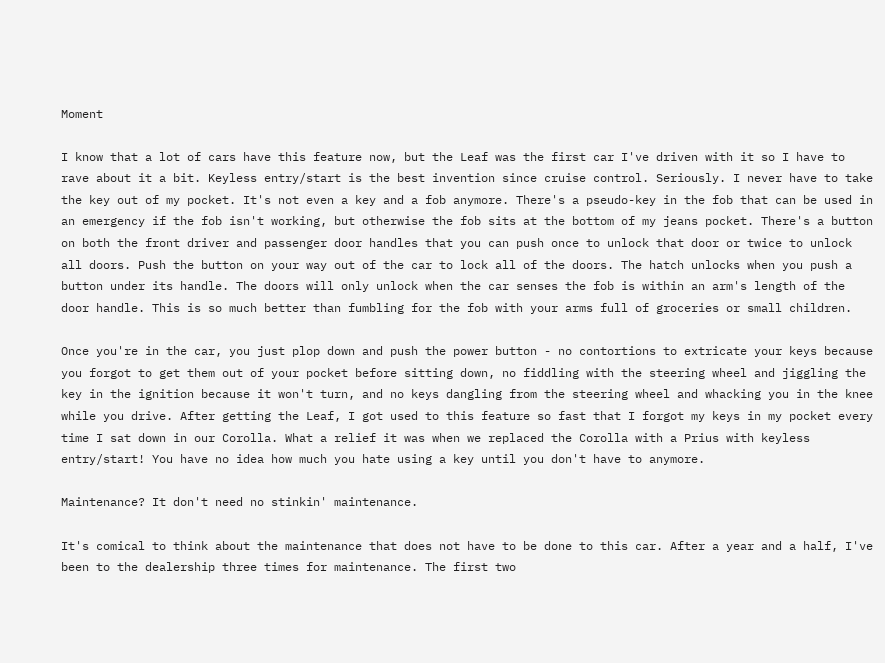Moment

I know that a lot of cars have this feature now, but the Leaf was the first car I've driven with it so I have to rave about it a bit. Keyless entry/start is the best invention since cruise control. Seriously. I never have to take the key out of my pocket. It's not even a key and a fob anymore. There's a pseudo-key in the fob that can be used in an emergency if the fob isn't working, but otherwise the fob sits at the bottom of my jeans pocket. There's a button on both the front driver and passenger door handles that you can push once to unlock that door or twice to unlock all doors. Push the button on your way out of the car to lock all of the doors. The hatch unlocks when you push a button under its handle. The doors will only unlock when the car senses the fob is within an arm's length of the door handle. This is so much better than fumbling for the fob with your arms full of groceries or small children.

Once you're in the car, you just plop down and push the power button - no contortions to extricate your keys because you forgot to get them out of your pocket before sitting down, no fiddling with the steering wheel and jiggling the key in the ignition because it won't turn, and no keys dangling from the steering wheel and whacking you in the knee while you drive. After getting the Leaf, I got used to this feature so fast that I forgot my keys in my pocket every time I sat down in our Corolla. What a relief it was when we replaced the Corolla with a Prius with keyless entry/start! You have no idea how much you hate using a key until you don't have to anymore.

Maintenance? It don't need no stinkin' maintenance.

It's comical to think about the maintenance that does not have to be done to this car. After a year and a half, I've been to the dealership three times for maintenance. The first two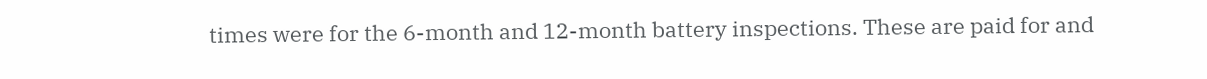times were for the 6-month and 12-month battery inspections. These are paid for and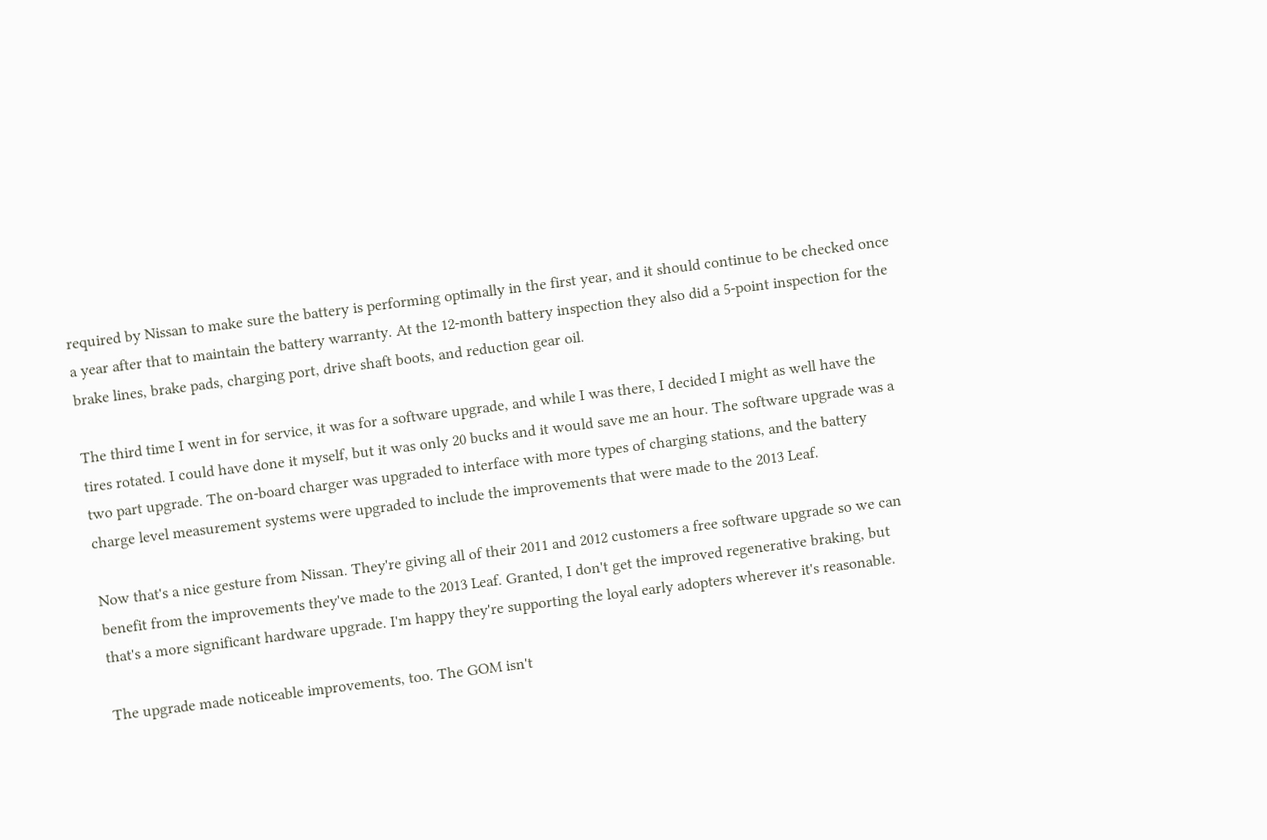required by Nissan to make sure the battery is performing optimally in the first year, and it should continue to be checked once a year after that to maintain the battery warranty. At the 12-month battery inspection they also did a 5-point inspection for the brake lines, brake pads, charging port, drive shaft boots, and reduction gear oil.

The third time I went in for service, it was for a software upgrade, and while I was there, I decided I might as well have the tires rotated. I could have done it myself, but it was only 20 bucks and it would save me an hour. The software upgrade was a two part upgrade. The on-board charger was upgraded to interface with more types of charging stations, and the battery charge level measurement systems were upgraded to include the improvements that were made to the 2013 Leaf.

Now that's a nice gesture from Nissan. They're giving all of their 2011 and 2012 customers a free software upgrade so we can benefit from the improvements they've made to the 2013 Leaf. Granted, I don't get the improved regenerative braking, but that's a more significant hardware upgrade. I'm happy they're supporting the loyal early adopters wherever it's reasonable.

The upgrade made noticeable improvements, too. The GOM isn't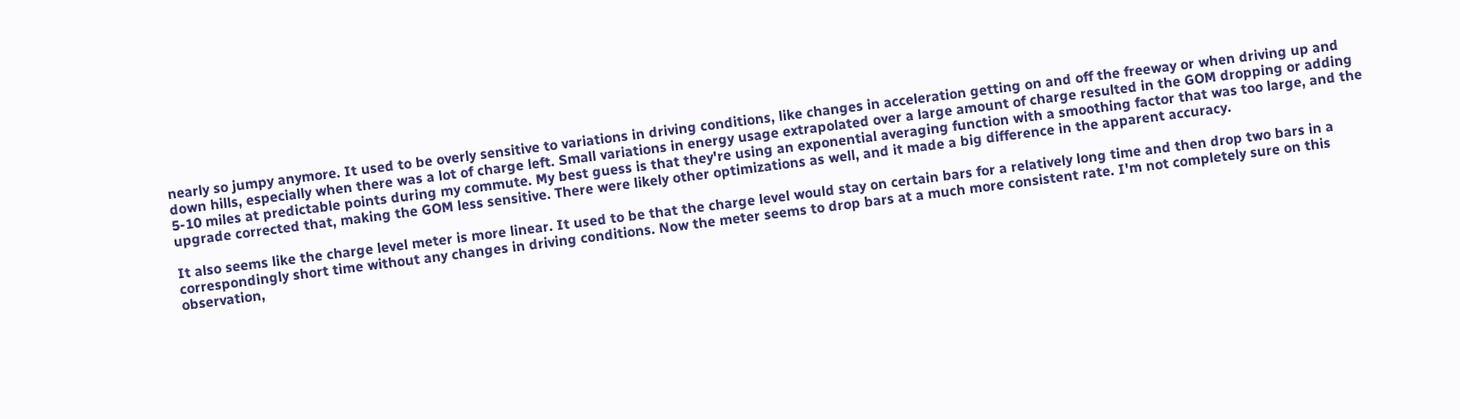nearly so jumpy anymore. It used to be overly sensitive to variations in driving conditions, like changes in acceleration getting on and off the freeway or when driving up and down hills, especially when there was a lot of charge left. Small variations in energy usage extrapolated over a large amount of charge resulted in the GOM dropping or adding 5-10 miles at predictable points during my commute. My best guess is that they're using an exponential averaging function with a smoothing factor that was too large, and the upgrade corrected that, making the GOM less sensitive. There were likely other optimizations as well, and it made a big difference in the apparent accuracy.

It also seems like the charge level meter is more linear. It used to be that the charge level would stay on certain bars for a relatively long time and then drop two bars in a correspondingly short time without any changes in driving conditions. Now the meter seems to drop bars at a much more consistent rate. I'm not completely sure on this observation,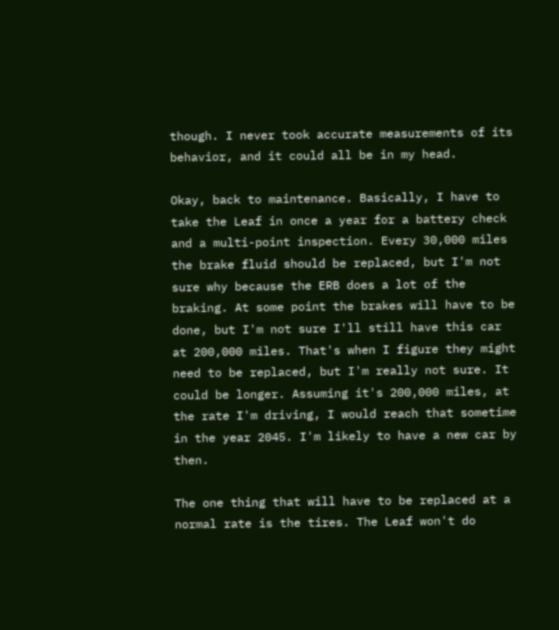though. I never took accurate measurements of its behavior, and it could all be in my head.

Okay, back to maintenance. Basically, I have to take the Leaf in once a year for a battery check and a multi-point inspection. Every 30,000 miles the brake fluid should be replaced, but I'm not sure why because the ERB does a lot of the braking. At some point the brakes will have to be done, but I'm not sure I'll still have this car at 200,000 miles. That's when I figure they might need to be replaced, but I'm really not sure. It could be longer. Assuming it's 200,000 miles, at the rate I'm driving, I would reach that sometime in the year 2045. I'm likely to have a new car by then.

The one thing that will have to be replaced at a normal rate is the tires. The Leaf won't do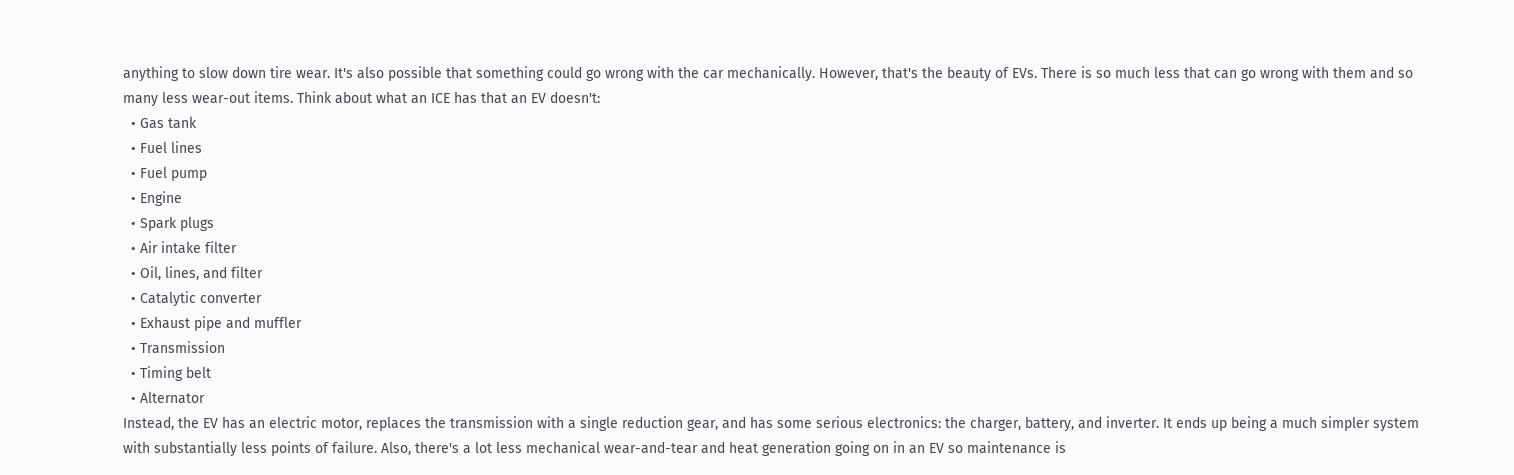anything to slow down tire wear. It's also possible that something could go wrong with the car mechanically. However, that's the beauty of EVs. There is so much less that can go wrong with them and so many less wear-out items. Think about what an ICE has that an EV doesn't:
  • Gas tank
  • Fuel lines
  • Fuel pump
  • Engine
  • Spark plugs
  • Air intake filter
  • Oil, lines, and filter
  • Catalytic converter
  • Exhaust pipe and muffler
  • Transmission
  • Timing belt
  • Alternator
Instead, the EV has an electric motor, replaces the transmission with a single reduction gear, and has some serious electronics: the charger, battery, and inverter. It ends up being a much simpler system with substantially less points of failure. Also, there's a lot less mechanical wear-and-tear and heat generation going on in an EV so maintenance is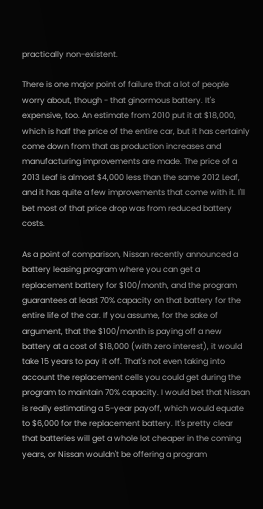practically non-existent.

There is one major point of failure that a lot of people worry about, though - that ginormous battery. It's expensive, too. An estimate from 2010 put it at $18,000, which is half the price of the entire car, but it has certainly come down from that as production increases and manufacturing improvements are made. The price of a 2013 Leaf is almost $4,000 less than the same 2012 Leaf, and it has quite a few improvements that come with it. I'll bet most of that price drop was from reduced battery costs.

As a point of comparison, Nissan recently announced a battery leasing program where you can get a replacement battery for $100/month, and the program guarantees at least 70% capacity on that battery for the entire life of the car. If you assume, for the sake of argument, that the $100/month is paying off a new battery at a cost of $18,000 (with zero interest), it would take 15 years to pay it off. That's not even taking into account the replacement cells you could get during the program to maintain 70% capacity. I would bet that Nissan is really estimating a 5-year payoff, which would equate to $6,000 for the replacement battery. It's pretty clear that batteries will get a whole lot cheaper in the coming years, or Nissan wouldn't be offering a program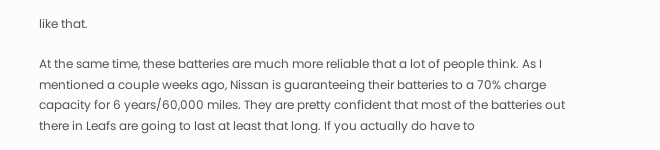like that.

At the same time, these batteries are much more reliable that a lot of people think. As I mentioned a couple weeks ago, Nissan is guaranteeing their batteries to a 70% charge capacity for 6 years/60,000 miles. They are pretty confident that most of the batteries out there in Leafs are going to last at least that long. If you actually do have to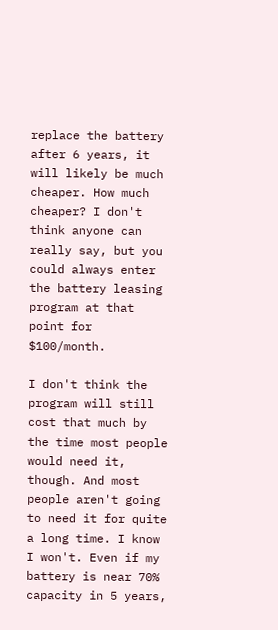replace the battery after 6 years, it will likely be much cheaper. How much cheaper? I don't think anyone can really say, but you could always enter the battery leasing program at that point for $100/month.

I don't think the program will still cost that much by the time most people would need it, though. And most people aren't going to need it for quite a long time. I know I won't. Even if my battery is near 70% capacity in 5 years,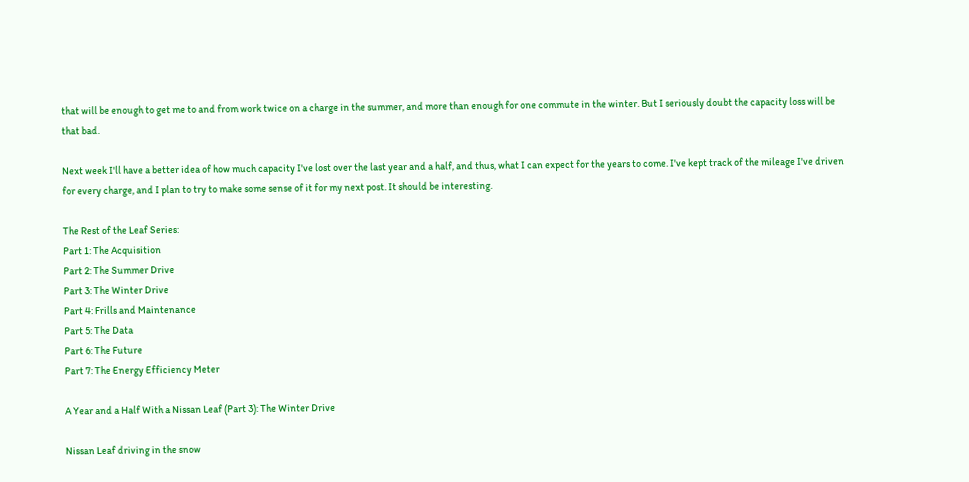that will be enough to get me to and from work twice on a charge in the summer, and more than enough for one commute in the winter. But I seriously doubt the capacity loss will be that bad.

Next week I'll have a better idea of how much capacity I've lost over the last year and a half, and thus, what I can expect for the years to come. I've kept track of the mileage I've driven for every charge, and I plan to try to make some sense of it for my next post. It should be interesting.

The Rest of the Leaf Series:
Part 1: The Acquisition
Part 2: The Summer Drive
Part 3: The Winter Drive
Part 4: Frills and Maintenance
Part 5: The Data
Part 6: The Future
Part 7: The Energy Efficiency Meter

A Year and a Half With a Nissan Leaf (Part 3): The Winter Drive

Nissan Leaf driving in the snow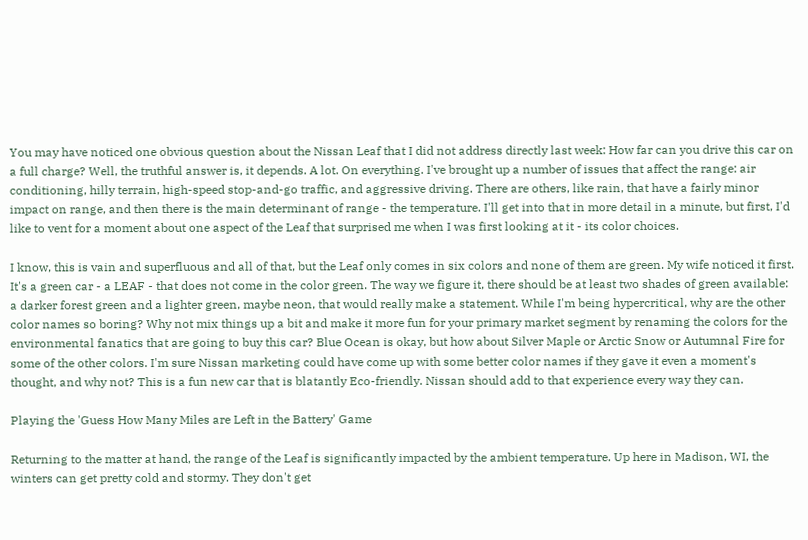You may have noticed one obvious question about the Nissan Leaf that I did not address directly last week: How far can you drive this car on a full charge? Well, the truthful answer is, it depends. A lot. On everything. I've brought up a number of issues that affect the range: air conditioning, hilly terrain, high-speed stop-and-go traffic, and aggressive driving. There are others, like rain, that have a fairly minor impact on range, and then there is the main determinant of range - the temperature. I'll get into that in more detail in a minute, but first, I'd like to vent for a moment about one aspect of the Leaf that surprised me when I was first looking at it - its color choices.

I know, this is vain and superfluous and all of that, but the Leaf only comes in six colors and none of them are green. My wife noticed it first. It's a green car - a LEAF - that does not come in the color green. The way we figure it, there should be at least two shades of green available: a darker forest green and a lighter green, maybe neon, that would really make a statement. While I'm being hypercritical, why are the other color names so boring? Why not mix things up a bit and make it more fun for your primary market segment by renaming the colors for the environmental fanatics that are going to buy this car? Blue Ocean is okay, but how about Silver Maple or Arctic Snow or Autumnal Fire for some of the other colors. I'm sure Nissan marketing could have come up with some better color names if they gave it even a moment's thought, and why not? This is a fun new car that is blatantly Eco-friendly. Nissan should add to that experience every way they can.

Playing the 'Guess How Many Miles are Left in the Battery' Game

Returning to the matter at hand, the range of the Leaf is significantly impacted by the ambient temperature. Up here in Madison, WI, the winters can get pretty cold and stormy. They don't get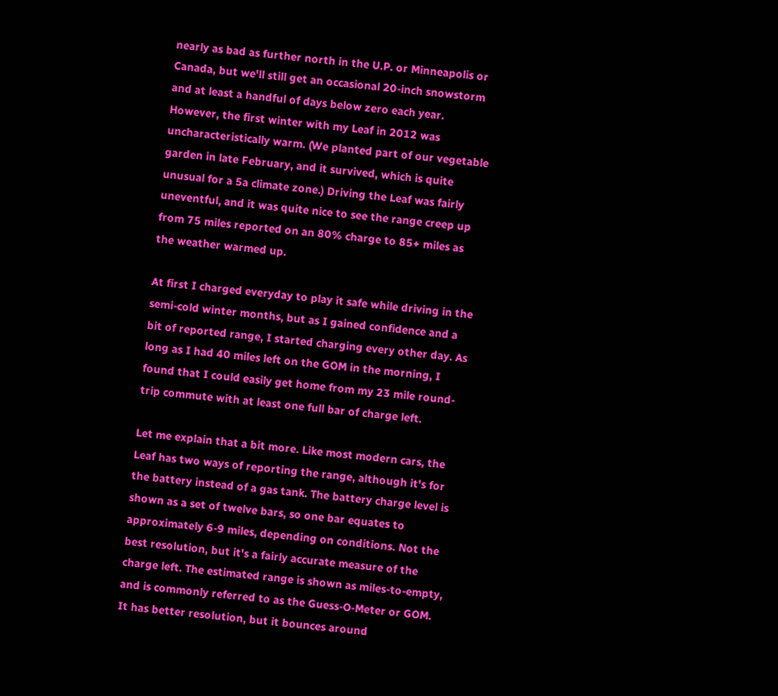nearly as bad as further north in the U.P. or Minneapolis or Canada, but we'll still get an occasional 20-inch snowstorm and at least a handful of days below zero each year. However, the first winter with my Leaf in 2012 was uncharacteristically warm. (We planted part of our vegetable garden in late February, and it survived, which is quite unusual for a 5a climate zone.) Driving the Leaf was fairly uneventful, and it was quite nice to see the range creep up from 75 miles reported on an 80% charge to 85+ miles as the weather warmed up.

At first I charged everyday to play it safe while driving in the semi-cold winter months, but as I gained confidence and a bit of reported range, I started charging every other day. As long as I had 40 miles left on the GOM in the morning, I found that I could easily get home from my 23 mile round-trip commute with at least one full bar of charge left.

Let me explain that a bit more. Like most modern cars, the Leaf has two ways of reporting the range, although it's for the battery instead of a gas tank. The battery charge level is shown as a set of twelve bars, so one bar equates to approximately 6-9 miles, depending on conditions. Not the best resolution, but it's a fairly accurate measure of the charge left. The estimated range is shown as miles-to-empty, and is commonly referred to as the Guess-O-Meter or GOM. It has better resolution, but it bounces around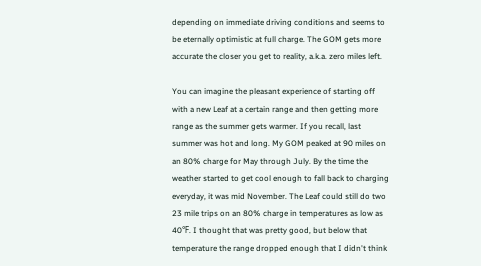depending on immediate driving conditions and seems to be eternally optimistic at full charge. The GOM gets more accurate the closer you get to reality, a.k.a. zero miles left.

You can imagine the pleasant experience of starting off with a new Leaf at a certain range and then getting more range as the summer gets warmer. If you recall, last summer was hot and long. My GOM peaked at 90 miles on an 80% charge for May through July. By the time the weather started to get cool enough to fall back to charging everyday, it was mid November. The Leaf could still do two 23 mile trips on an 80% charge in temperatures as low as 40℉. I thought that was pretty good, but below that temperature the range dropped enough that I didn't think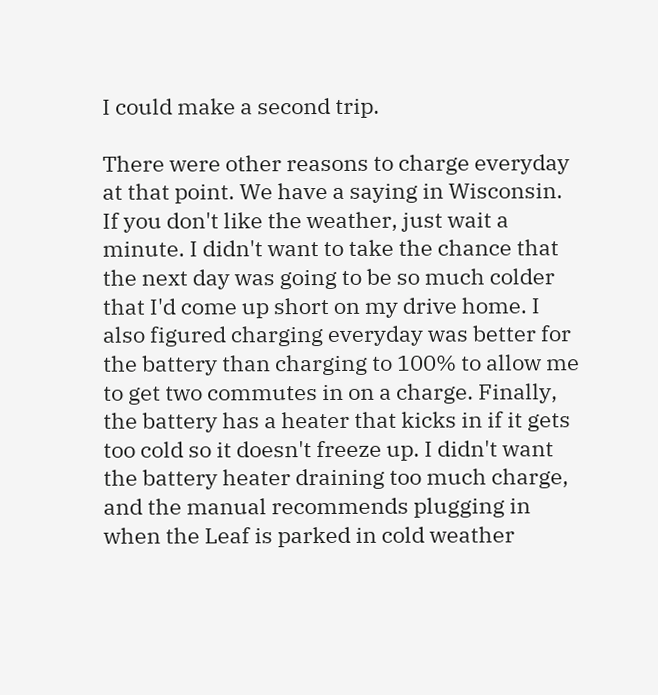I could make a second trip.

There were other reasons to charge everyday at that point. We have a saying in Wisconsin. If you don't like the weather, just wait a minute. I didn't want to take the chance that the next day was going to be so much colder that I'd come up short on my drive home. I also figured charging everyday was better for the battery than charging to 100% to allow me to get two commutes in on a charge. Finally, the battery has a heater that kicks in if it gets too cold so it doesn't freeze up. I didn't want the battery heater draining too much charge, and the manual recommends plugging in when the Leaf is parked in cold weather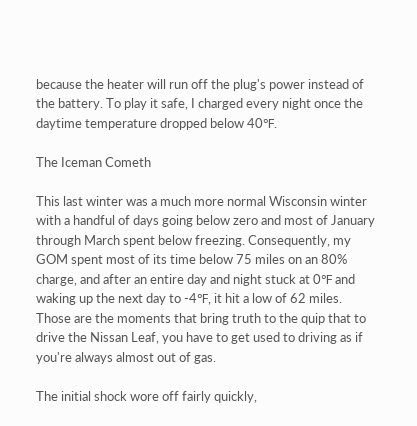because the heater will run off the plug's power instead of the battery. To play it safe, I charged every night once the daytime temperature dropped below 40℉.

The Iceman Cometh

This last winter was a much more normal Wisconsin winter with a handful of days going below zero and most of January through March spent below freezing. Consequently, my GOM spent most of its time below 75 miles on an 80% charge, and after an entire day and night stuck at 0℉ and waking up the next day to -4℉, it hit a low of 62 miles. Those are the moments that bring truth to the quip that to drive the Nissan Leaf, you have to get used to driving as if you're always almost out of gas.

The initial shock wore off fairly quickly,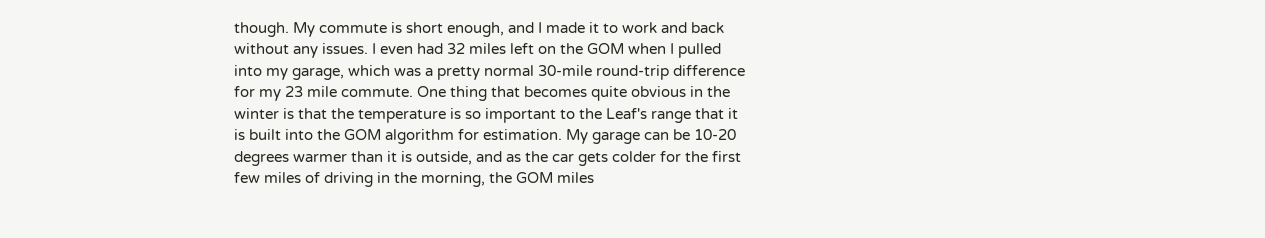though. My commute is short enough, and I made it to work and back without any issues. I even had 32 miles left on the GOM when I pulled into my garage, which was a pretty normal 30-mile round-trip difference for my 23 mile commute. One thing that becomes quite obvious in the winter is that the temperature is so important to the Leaf's range that it is built into the GOM algorithm for estimation. My garage can be 10-20 degrees warmer than it is outside, and as the car gets colder for the first few miles of driving in the morning, the GOM miles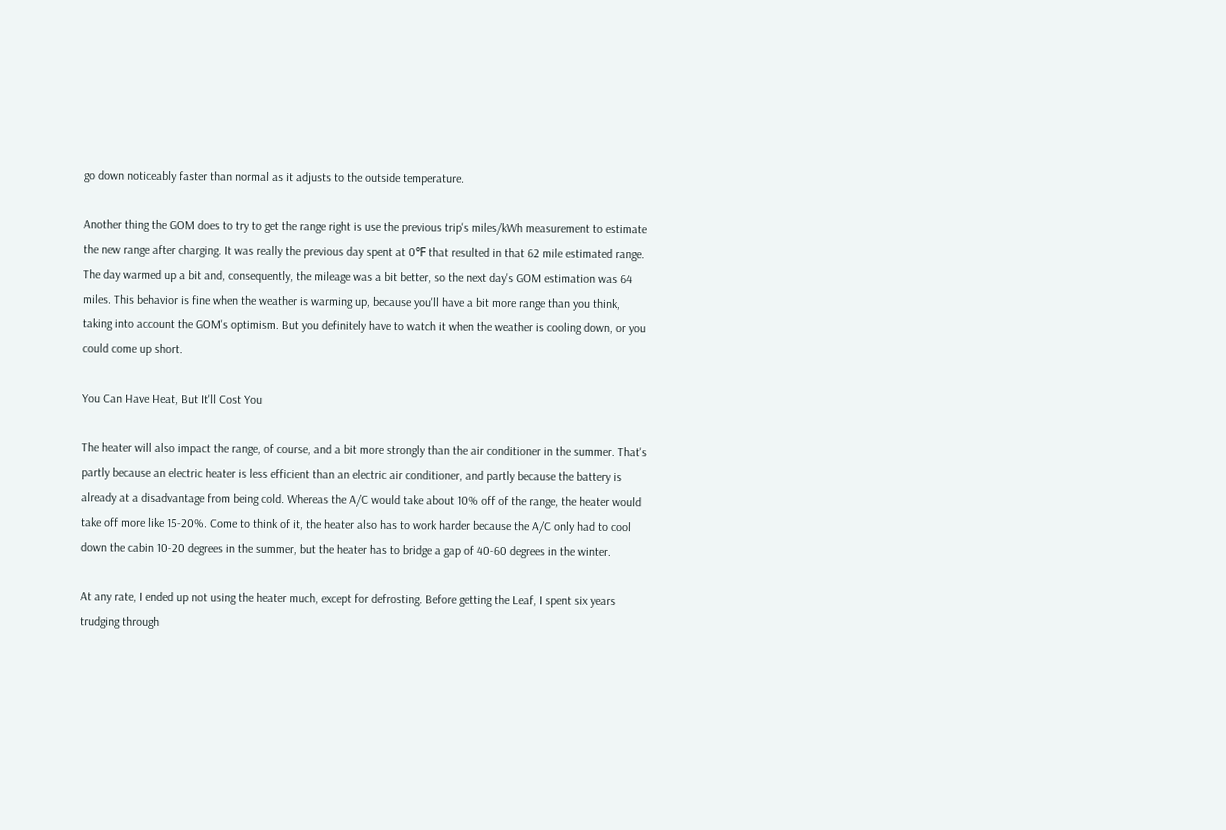go down noticeably faster than normal as it adjusts to the outside temperature.

Another thing the GOM does to try to get the range right is use the previous trip's miles/kWh measurement to estimate the new range after charging. It was really the previous day spent at 0℉ that resulted in that 62 mile estimated range. The day warmed up a bit and, consequently, the mileage was a bit better, so the next day's GOM estimation was 64 miles. This behavior is fine when the weather is warming up, because you'll have a bit more range than you think, taking into account the GOM's optimism. But you definitely have to watch it when the weather is cooling down, or you could come up short.

You Can Have Heat, But It'll Cost You

The heater will also impact the range, of course, and a bit more strongly than the air conditioner in the summer. That's partly because an electric heater is less efficient than an electric air conditioner, and partly because the battery is already at a disadvantage from being cold. Whereas the A/C would take about 10% off of the range, the heater would take off more like 15-20%. Come to think of it, the heater also has to work harder because the A/C only had to cool down the cabin 10-20 degrees in the summer, but the heater has to bridge a gap of 40-60 degrees in the winter.

At any rate, I ended up not using the heater much, except for defrosting. Before getting the Leaf, I spent six years trudging through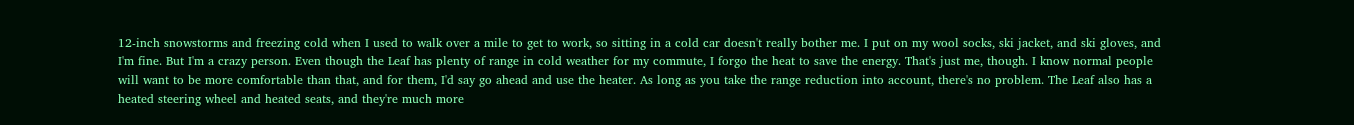12-inch snowstorms and freezing cold when I used to walk over a mile to get to work, so sitting in a cold car doesn't really bother me. I put on my wool socks, ski jacket, and ski gloves, and I'm fine. But I'm a crazy person. Even though the Leaf has plenty of range in cold weather for my commute, I forgo the heat to save the energy. That's just me, though. I know normal people will want to be more comfortable than that, and for them, I'd say go ahead and use the heater. As long as you take the range reduction into account, there's no problem. The Leaf also has a heated steering wheel and heated seats, and they're much more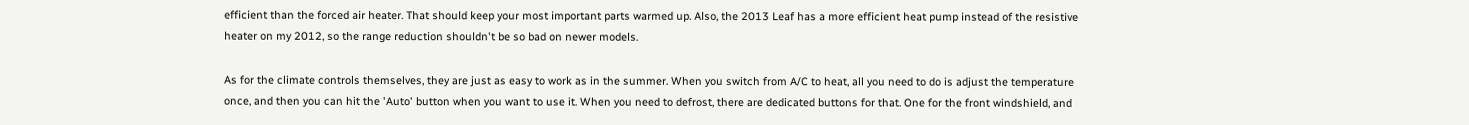efficient than the forced air heater. That should keep your most important parts warmed up. Also, the 2013 Leaf has a more efficient heat pump instead of the resistive heater on my 2012, so the range reduction shouldn't be so bad on newer models.

As for the climate controls themselves, they are just as easy to work as in the summer. When you switch from A/C to heat, all you need to do is adjust the temperature once, and then you can hit the 'Auto' button when you want to use it. When you need to defrost, there are dedicated buttons for that. One for the front windshield, and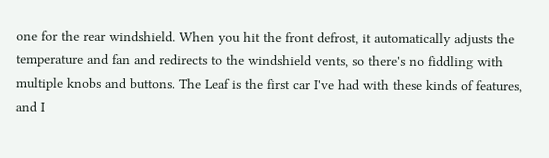one for the rear windshield. When you hit the front defrost, it automatically adjusts the temperature and fan and redirects to the windshield vents, so there's no fiddling with multiple knobs and buttons. The Leaf is the first car I've had with these kinds of features, and I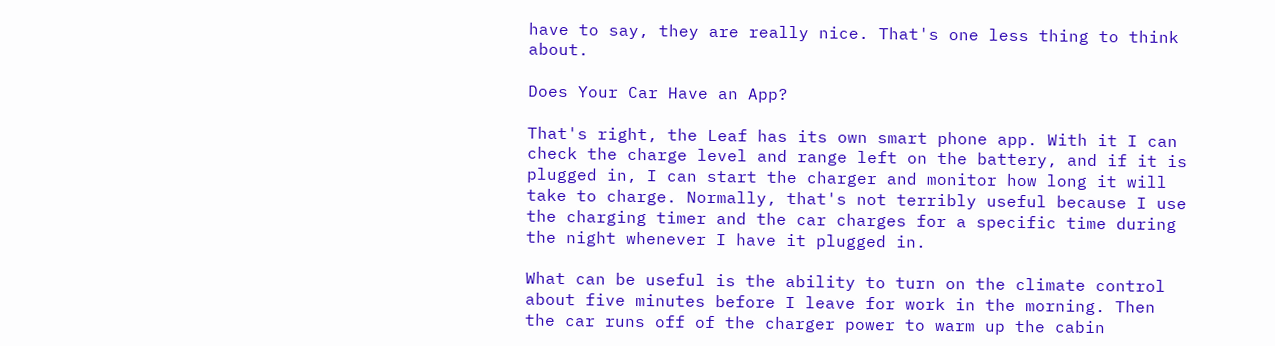have to say, they are really nice. That's one less thing to think about.

Does Your Car Have an App?

That's right, the Leaf has its own smart phone app. With it I can check the charge level and range left on the battery, and if it is plugged in, I can start the charger and monitor how long it will take to charge. Normally, that's not terribly useful because I use the charging timer and the car charges for a specific time during the night whenever I have it plugged in.

What can be useful is the ability to turn on the climate control about five minutes before I leave for work in the morning. Then the car runs off of the charger power to warm up the cabin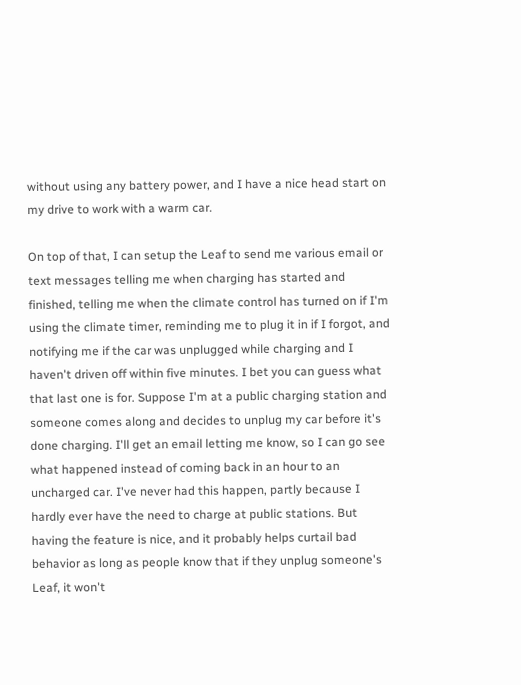without using any battery power, and I have a nice head start on my drive to work with a warm car.

On top of that, I can setup the Leaf to send me various email or text messages telling me when charging has started and finished, telling me when the climate control has turned on if I'm using the climate timer, reminding me to plug it in if I forgot, and notifying me if the car was unplugged while charging and I haven't driven off within five minutes. I bet you can guess what that last one is for. Suppose I'm at a public charging station and someone comes along and decides to unplug my car before it's done charging. I'll get an email letting me know, so I can go see what happened instead of coming back in an hour to an uncharged car. I've never had this happen, partly because I hardly ever have the need to charge at public stations. But having the feature is nice, and it probably helps curtail bad behavior as long as people know that if they unplug someone's Leaf, it won't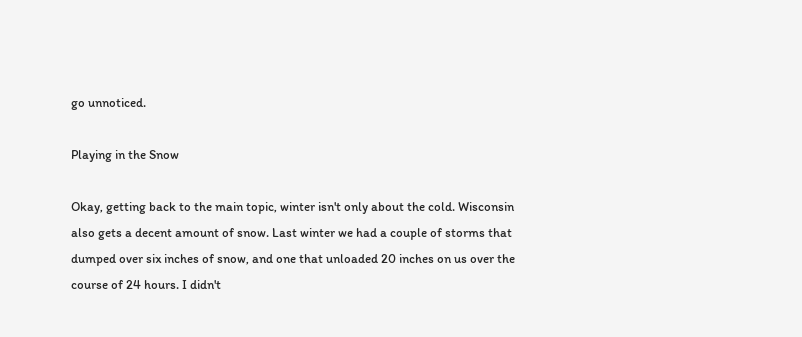go unnoticed.

Playing in the Snow

Okay, getting back to the main topic, winter isn't only about the cold. Wisconsin also gets a decent amount of snow. Last winter we had a couple of storms that dumped over six inches of snow, and one that unloaded 20 inches on us over the course of 24 hours. I didn't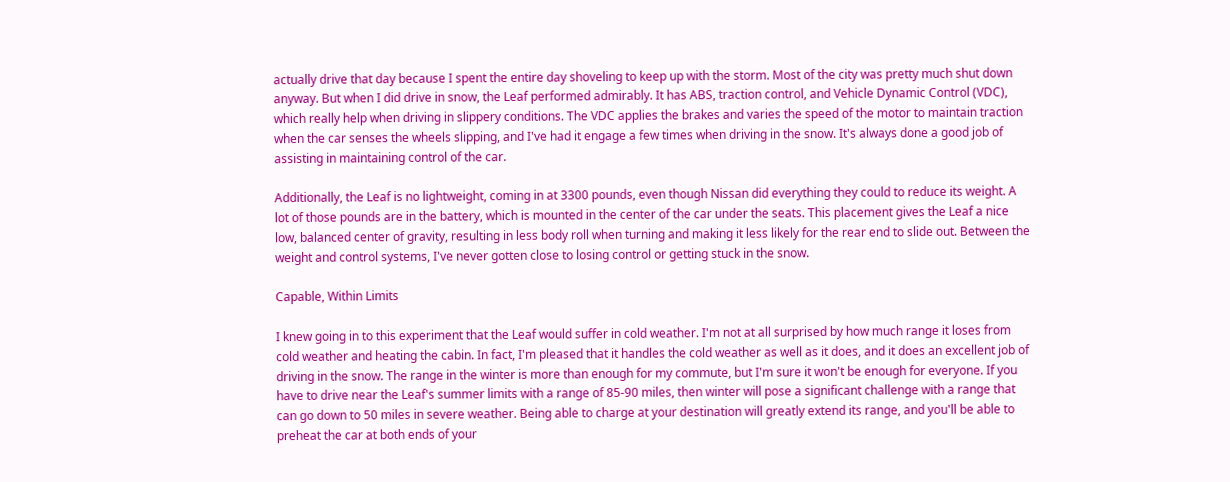actually drive that day because I spent the entire day shoveling to keep up with the storm. Most of the city was pretty much shut down anyway. But when I did drive in snow, the Leaf performed admirably. It has ABS, traction control, and Vehicle Dynamic Control (VDC), which really help when driving in slippery conditions. The VDC applies the brakes and varies the speed of the motor to maintain traction when the car senses the wheels slipping, and I've had it engage a few times when driving in the snow. It's always done a good job of assisting in maintaining control of the car.

Additionally, the Leaf is no lightweight, coming in at 3300 pounds, even though Nissan did everything they could to reduce its weight. A lot of those pounds are in the battery, which is mounted in the center of the car under the seats. This placement gives the Leaf a nice low, balanced center of gravity, resulting in less body roll when turning and making it less likely for the rear end to slide out. Between the weight and control systems, I've never gotten close to losing control or getting stuck in the snow.

Capable, Within Limits

I knew going in to this experiment that the Leaf would suffer in cold weather. I'm not at all surprised by how much range it loses from cold weather and heating the cabin. In fact, I'm pleased that it handles the cold weather as well as it does, and it does an excellent job of driving in the snow. The range in the winter is more than enough for my commute, but I'm sure it won't be enough for everyone. If you have to drive near the Leaf's summer limits with a range of 85-90 miles, then winter will pose a significant challenge with a range that can go down to 50 miles in severe weather. Being able to charge at your destination will greatly extend its range, and you'll be able to preheat the car at both ends of your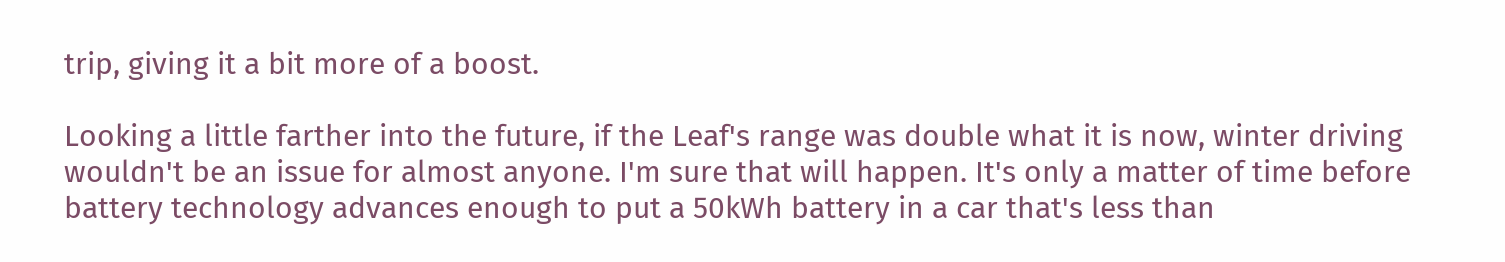trip, giving it a bit more of a boost.

Looking a little farther into the future, if the Leaf's range was double what it is now, winter driving wouldn't be an issue for almost anyone. I'm sure that will happen. It's only a matter of time before battery technology advances enough to put a 50kWh battery in a car that's less than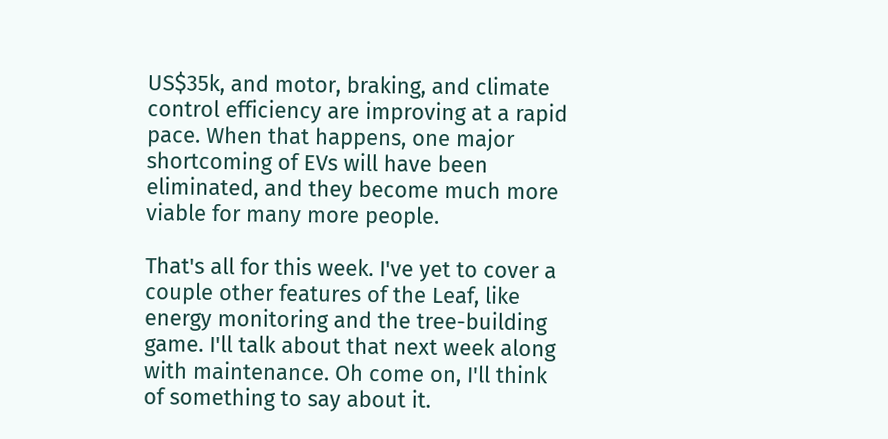US$35k, and motor, braking, and climate control efficiency are improving at a rapid pace. When that happens, one major shortcoming of EVs will have been eliminated, and they become much more viable for many more people.

That's all for this week. I've yet to cover a couple other features of the Leaf, like energy monitoring and the tree-building game. I'll talk about that next week along with maintenance. Oh come on, I'll think of something to say about it.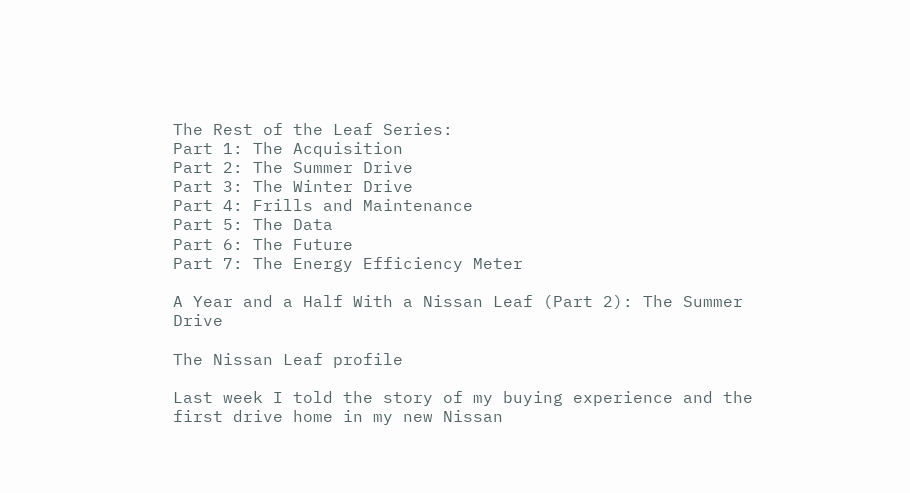The Rest of the Leaf Series:
Part 1: The Acquisition
Part 2: The Summer Drive
Part 3: The Winter Drive
Part 4: Frills and Maintenance
Part 5: The Data
Part 6: The Future
Part 7: The Energy Efficiency Meter

A Year and a Half With a Nissan Leaf (Part 2): The Summer Drive

The Nissan Leaf profile

Last week I told the story of my buying experience and the first drive home in my new Nissan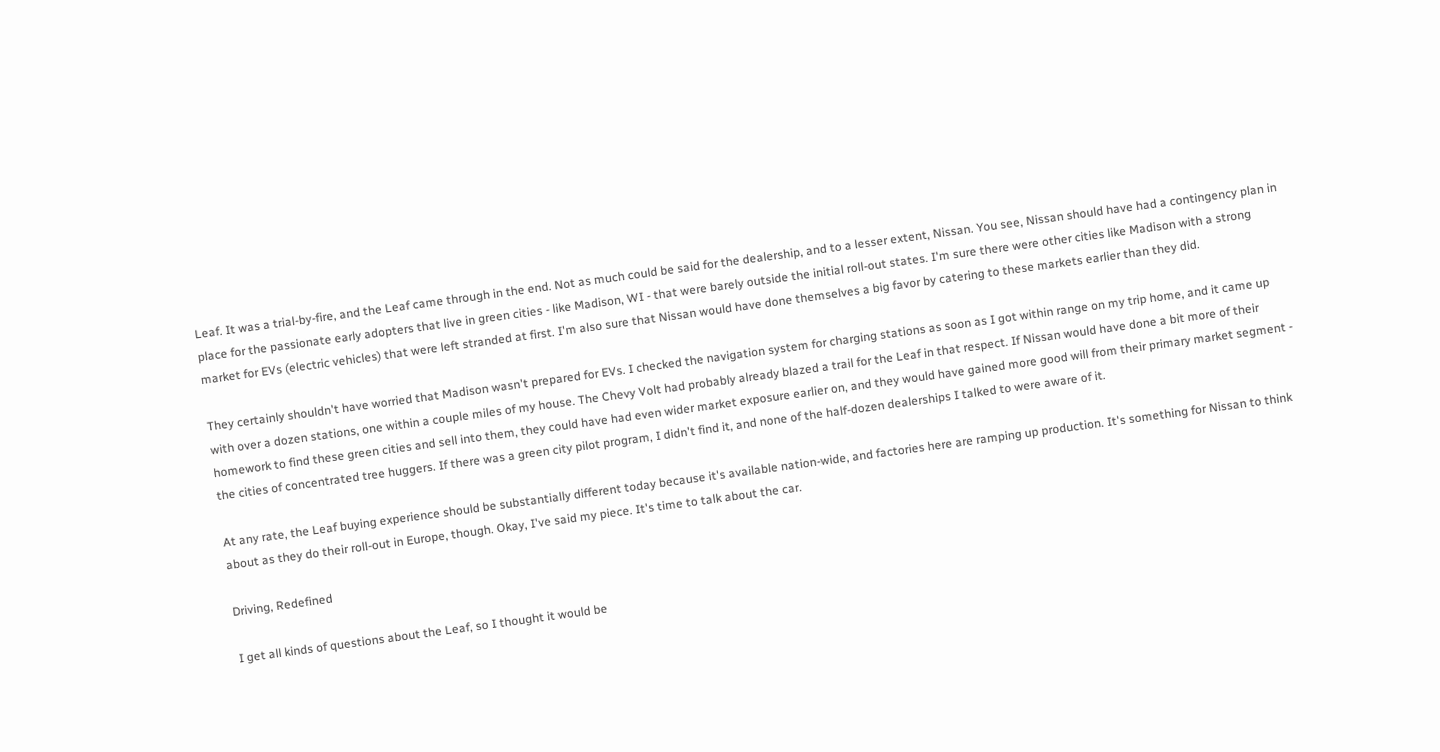Leaf. It was a trial-by-fire, and the Leaf came through in the end. Not as much could be said for the dealership, and to a lesser extent, Nissan. You see, Nissan should have had a contingency plan in place for the passionate early adopters that live in green cities - like Madison, WI - that were barely outside the initial roll-out states. I'm sure there were other cities like Madison with a strong market for EVs (electric vehicles) that were left stranded at first. I'm also sure that Nissan would have done themselves a big favor by catering to these markets earlier than they did.

They certainly shouldn't have worried that Madison wasn't prepared for EVs. I checked the navigation system for charging stations as soon as I got within range on my trip home, and it came up with over a dozen stations, one within a couple miles of my house. The Chevy Volt had probably already blazed a trail for the Leaf in that respect. If Nissan would have done a bit more of their homework to find these green cities and sell into them, they could have had even wider market exposure earlier on, and they would have gained more good will from their primary market segment - the cities of concentrated tree huggers. If there was a green city pilot program, I didn't find it, and none of the half-dozen dealerships I talked to were aware of it.

At any rate, the Leaf buying experience should be substantially different today because it's available nation-wide, and factories here are ramping up production. It's something for Nissan to think about as they do their roll-out in Europe, though. Okay, I've said my piece. It's time to talk about the car.

Driving, Redefined

I get all kinds of questions about the Leaf, so I thought it would be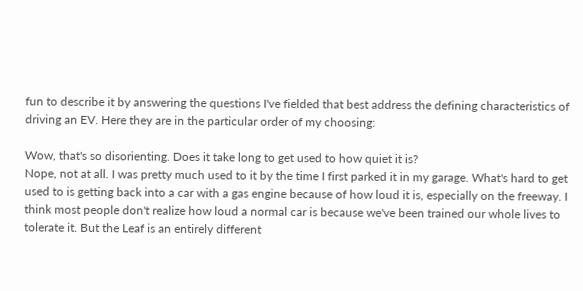fun to describe it by answering the questions I've fielded that best address the defining characteristics of driving an EV. Here they are in the particular order of my choosing:

Wow, that's so disorienting. Does it take long to get used to how quiet it is?
Nope, not at all. I was pretty much used to it by the time I first parked it in my garage. What's hard to get used to is getting back into a car with a gas engine because of how loud it is, especially on the freeway. I think most people don't realize how loud a normal car is because we've been trained our whole lives to tolerate it. But the Leaf is an entirely different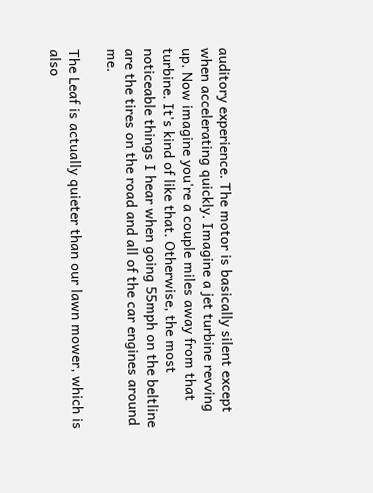auditory experience. The motor is basically silent except when accelerating quickly. Imagine a jet turbine revving up. Now imagine you're a couple miles away from that turbine. It's kind of like that. Otherwise, the most noticeable things I hear when going 55mph on the beltline are the tires on the road and all of the car engines around me.

The Leaf is actually quieter than our lawn mower, which is also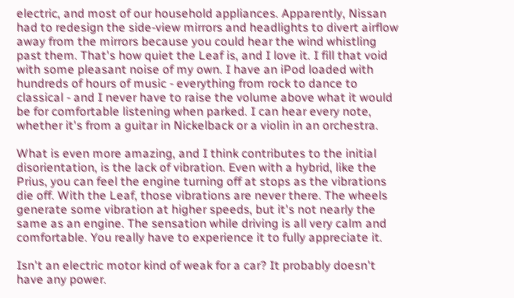electric, and most of our household appliances. Apparently, Nissan had to redesign the side-view mirrors and headlights to divert airflow away from the mirrors because you could hear the wind whistling past them. That's how quiet the Leaf is, and I love it. I fill that void with some pleasant noise of my own. I have an iPod loaded with hundreds of hours of music - everything from rock to dance to classical - and I never have to raise the volume above what it would be for comfortable listening when parked. I can hear every note, whether it's from a guitar in Nickelback or a violin in an orchestra.

What is even more amazing, and I think contributes to the initial disorientation, is the lack of vibration. Even with a hybrid, like the Prius, you can feel the engine turning off at stops as the vibrations die off. With the Leaf, those vibrations are never there. The wheels generate some vibration at higher speeds, but it's not nearly the same as an engine. The sensation while driving is all very calm and comfortable. You really have to experience it to fully appreciate it.

Isn't an electric motor kind of weak for a car? It probably doesn't have any power.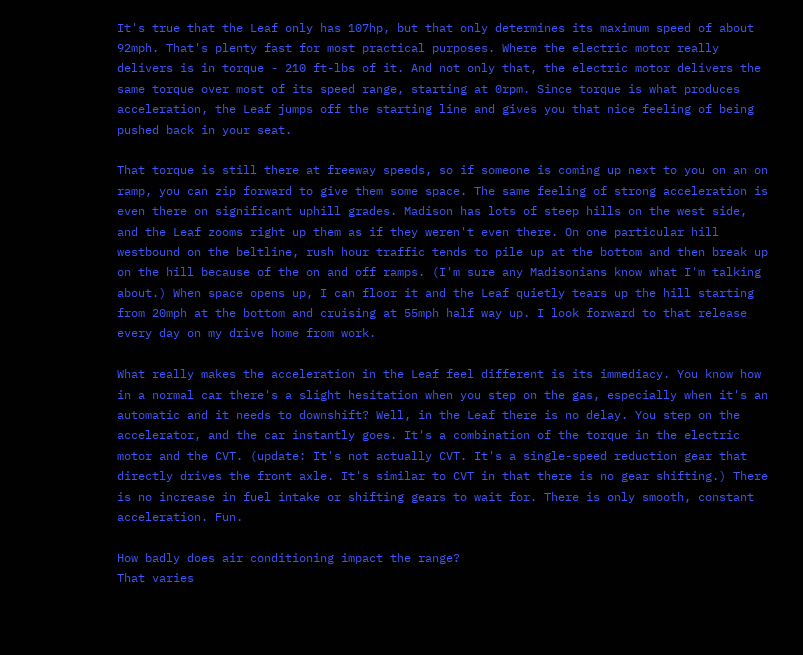It's true that the Leaf only has 107hp, but that only determines its maximum speed of about 92mph. That's plenty fast for most practical purposes. Where the electric motor really delivers is in torque - 210 ft-lbs of it. And not only that, the electric motor delivers the same torque over most of its speed range, starting at 0rpm. Since torque is what produces acceleration, the Leaf jumps off the starting line and gives you that nice feeling of being pushed back in your seat.

That torque is still there at freeway speeds, so if someone is coming up next to you on an on ramp, you can zip forward to give them some space. The same feeling of strong acceleration is even there on significant uphill grades. Madison has lots of steep hills on the west side, and the Leaf zooms right up them as if they weren't even there. On one particular hill westbound on the beltline, rush hour traffic tends to pile up at the bottom and then break up on the hill because of the on and off ramps. (I'm sure any Madisonians know what I'm talking about.) When space opens up, I can floor it and the Leaf quietly tears up the hill starting from 20mph at the bottom and cruising at 55mph half way up. I look forward to that release every day on my drive home from work.

What really makes the acceleration in the Leaf feel different is its immediacy. You know how in a normal car there's a slight hesitation when you step on the gas, especially when it's an automatic and it needs to downshift? Well, in the Leaf there is no delay. You step on the accelerator, and the car instantly goes. It's a combination of the torque in the electric motor and the CVT. (update: It's not actually CVT. It's a single-speed reduction gear that directly drives the front axle. It's similar to CVT in that there is no gear shifting.) There is no increase in fuel intake or shifting gears to wait for. There is only smooth, constant acceleration. Fun.

How badly does air conditioning impact the range?
That varies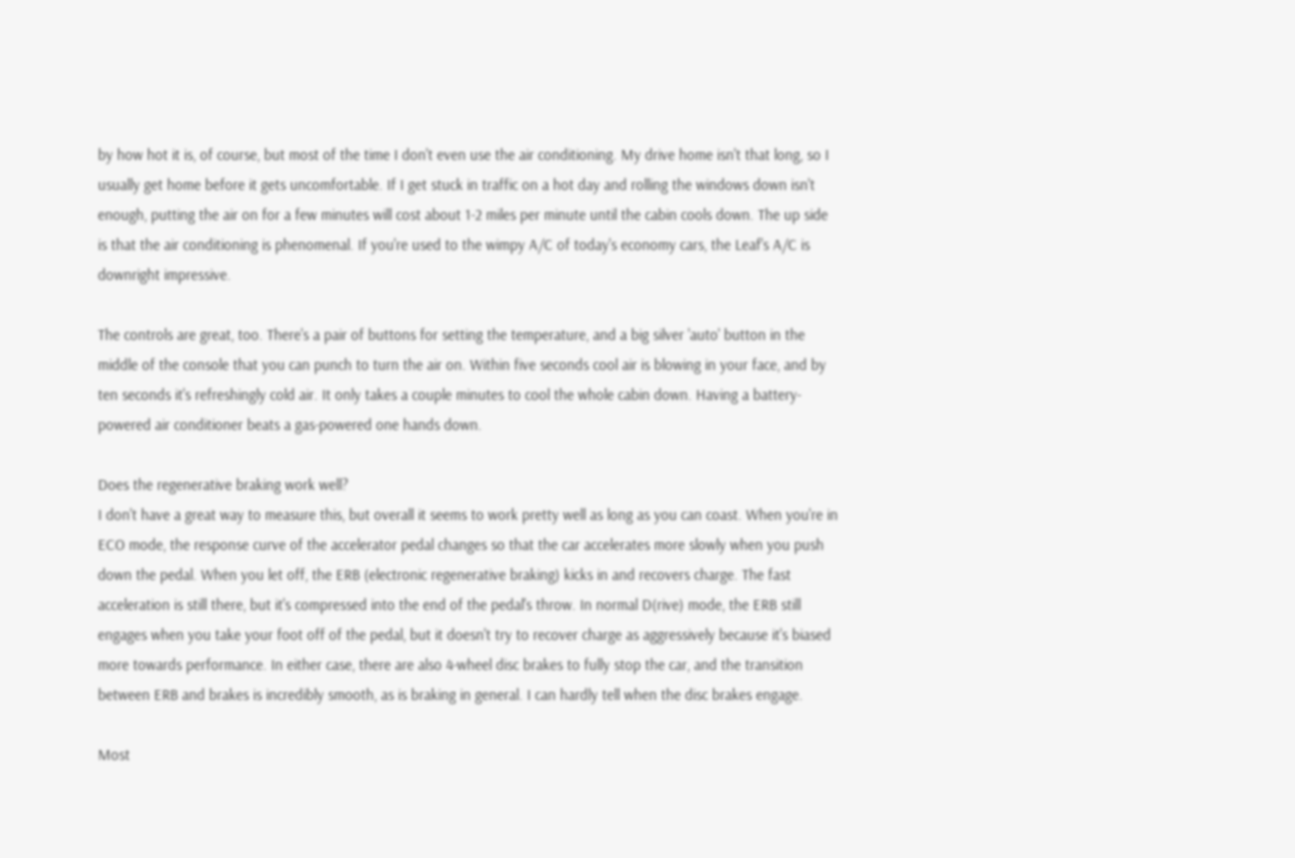by how hot it is, of course, but most of the time I don't even use the air conditioning. My drive home isn't that long, so I usually get home before it gets uncomfortable. If I get stuck in traffic on a hot day and rolling the windows down isn't enough, putting the air on for a few minutes will cost about 1-2 miles per minute until the cabin cools down. The up side is that the air conditioning is phenomenal. If you're used to the wimpy A/C of today's economy cars, the Leaf's A/C is downright impressive.

The controls are great, too. There's a pair of buttons for setting the temperature, and a big silver 'auto' button in the middle of the console that you can punch to turn the air on. Within five seconds cool air is blowing in your face, and by ten seconds it's refreshingly cold air. It only takes a couple minutes to cool the whole cabin down. Having a battery-powered air conditioner beats a gas-powered one hands down.

Does the regenerative braking work well?
I don't have a great way to measure this, but overall it seems to work pretty well as long as you can coast. When you're in ECO mode, the response curve of the accelerator pedal changes so that the car accelerates more slowly when you push down the pedal. When you let off, the ERB (electronic regenerative braking) kicks in and recovers charge. The fast acceleration is still there, but it's compressed into the end of the pedal's throw. In normal D(rive) mode, the ERB still engages when you take your foot off of the pedal, but it doesn't try to recover charge as aggressively because it's biased more towards performance. In either case, there are also 4-wheel disc brakes to fully stop the car, and the transition between ERB and brakes is incredibly smooth, as is braking in general. I can hardly tell when the disc brakes engage.

Most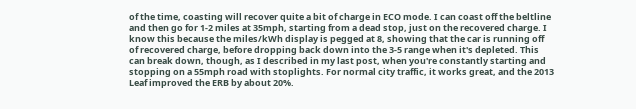of the time, coasting will recover quite a bit of charge in ECO mode. I can coast off the beltline and then go for 1-2 miles at 35mph, starting from a dead stop, just on the recovered charge. I know this because the miles/kWh display is pegged at 8, showing that the car is running off of recovered charge, before dropping back down into the 3-5 range when it's depleted. This can break down, though, as I described in my last post, when you're constantly starting and stopping on a 55mph road with stoplights. For normal city traffic, it works great, and the 2013 Leaf improved the ERB by about 20%.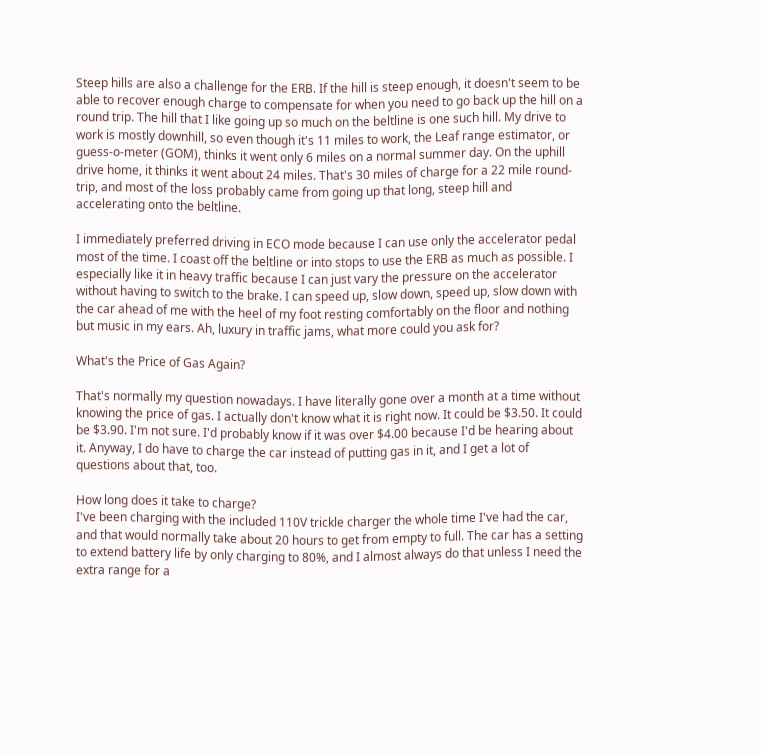Steep hills are also a challenge for the ERB. If the hill is steep enough, it doesn't seem to be able to recover enough charge to compensate for when you need to go back up the hill on a round trip. The hill that I like going up so much on the beltline is one such hill. My drive to work is mostly downhill, so even though it's 11 miles to work, the Leaf range estimator, or guess-o-meter (GOM), thinks it went only 6 miles on a normal summer day. On the uphill drive home, it thinks it went about 24 miles. That's 30 miles of charge for a 22 mile round-trip, and most of the loss probably came from going up that long, steep hill and accelerating onto the beltline.

I immediately preferred driving in ECO mode because I can use only the accelerator pedal most of the time. I coast off the beltline or into stops to use the ERB as much as possible. I especially like it in heavy traffic because I can just vary the pressure on the accelerator without having to switch to the brake. I can speed up, slow down, speed up, slow down with the car ahead of me with the heel of my foot resting comfortably on the floor and nothing but music in my ears. Ah, luxury in traffic jams, what more could you ask for?

What's the Price of Gas Again?

That's normally my question nowadays. I have literally gone over a month at a time without knowing the price of gas. I actually don't know what it is right now. It could be $3.50. It could be $3.90. I'm not sure. I'd probably know if it was over $4.00 because I'd be hearing about it. Anyway, I do have to charge the car instead of putting gas in it, and I get a lot of questions about that, too.

How long does it take to charge?
I've been charging with the included 110V trickle charger the whole time I've had the car, and that would normally take about 20 hours to get from empty to full. The car has a setting to extend battery life by only charging to 80%, and I almost always do that unless I need the extra range for a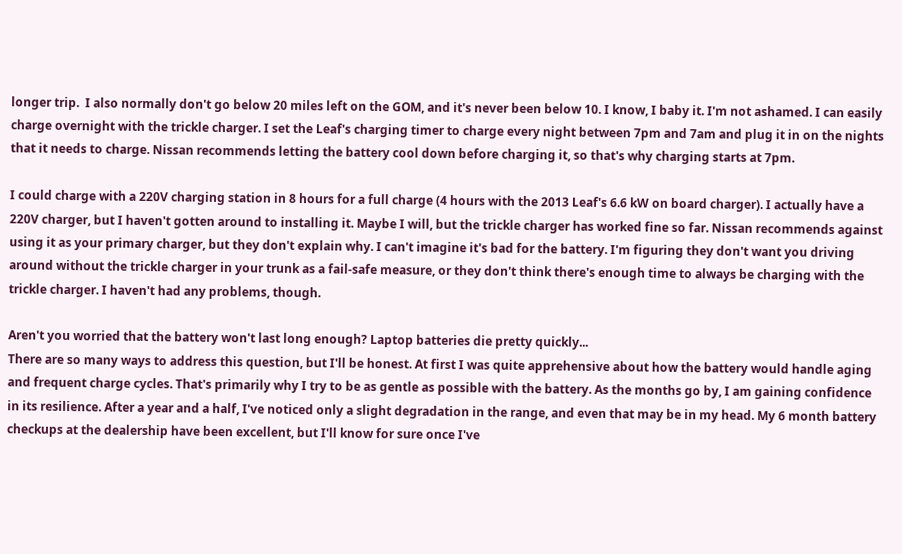longer trip.  I also normally don't go below 20 miles left on the GOM, and it's never been below 10. I know, I baby it. I'm not ashamed. I can easily charge overnight with the trickle charger. I set the Leaf's charging timer to charge every night between 7pm and 7am and plug it in on the nights that it needs to charge. Nissan recommends letting the battery cool down before charging it, so that's why charging starts at 7pm.

I could charge with a 220V charging station in 8 hours for a full charge (4 hours with the 2013 Leaf's 6.6 kW on board charger). I actually have a 220V charger, but I haven't gotten around to installing it. Maybe I will, but the trickle charger has worked fine so far. Nissan recommends against using it as your primary charger, but they don't explain why. I can't imagine it's bad for the battery. I'm figuring they don't want you driving around without the trickle charger in your trunk as a fail-safe measure, or they don't think there's enough time to always be charging with the trickle charger. I haven't had any problems, though.

Aren't you worried that the battery won't last long enough? Laptop batteries die pretty quickly...
There are so many ways to address this question, but I'll be honest. At first I was quite apprehensive about how the battery would handle aging and frequent charge cycles. That's primarily why I try to be as gentle as possible with the battery. As the months go by, I am gaining confidence in its resilience. After a year and a half, I've noticed only a slight degradation in the range, and even that may be in my head. My 6 month battery checkups at the dealership have been excellent, but I'll know for sure once I've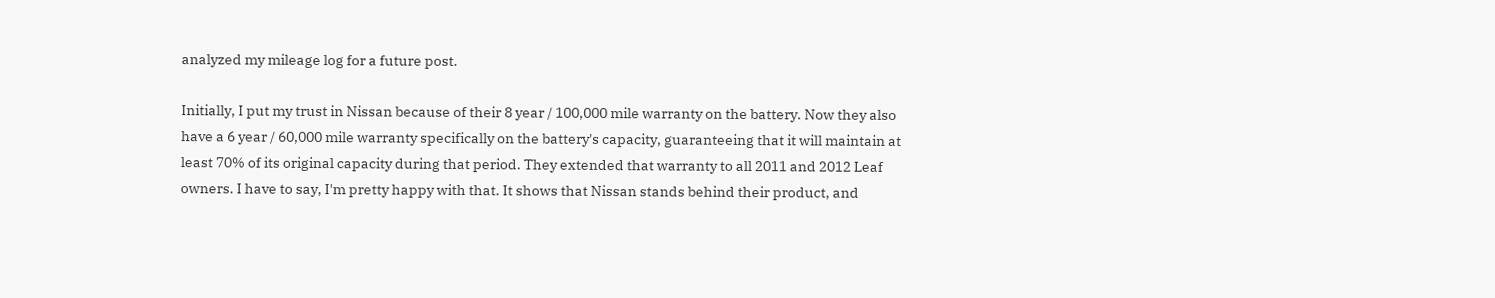analyzed my mileage log for a future post.

Initially, I put my trust in Nissan because of their 8 year / 100,000 mile warranty on the battery. Now they also have a 6 year / 60,000 mile warranty specifically on the battery's capacity, guaranteeing that it will maintain at least 70% of its original capacity during that period. They extended that warranty to all 2011 and 2012 Leaf owners. I have to say, I'm pretty happy with that. It shows that Nissan stands behind their product, and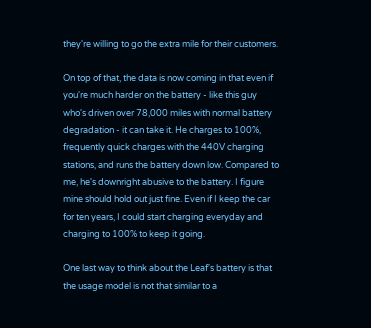they're willing to go the extra mile for their customers.

On top of that, the data is now coming in that even if you're much harder on the battery - like this guy who's driven over 78,000 miles with normal battery degradation - it can take it. He charges to 100%, frequently quick charges with the 440V charging stations, and runs the battery down low. Compared to me, he's downright abusive to the battery. I figure mine should hold out just fine. Even if I keep the car for ten years, I could start charging everyday and charging to 100% to keep it going.

One last way to think about the Leaf's battery is that the usage model is not that similar to a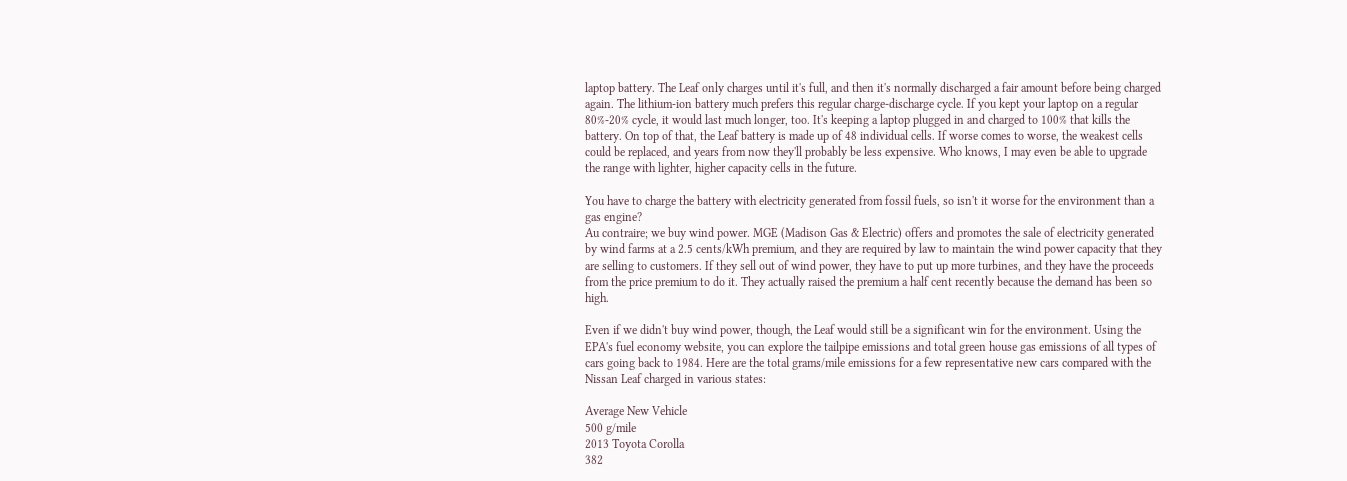laptop battery. The Leaf only charges until it's full, and then it's normally discharged a fair amount before being charged again. The lithium-ion battery much prefers this regular charge-discharge cycle. If you kept your laptop on a regular 80%-20% cycle, it would last much longer, too. It's keeping a laptop plugged in and charged to 100% that kills the battery. On top of that, the Leaf battery is made up of 48 individual cells. If worse comes to worse, the weakest cells could be replaced, and years from now they'll probably be less expensive. Who knows, I may even be able to upgrade the range with lighter, higher capacity cells in the future.

You have to charge the battery with electricity generated from fossil fuels, so isn't it worse for the environment than a gas engine?
Au contraire; we buy wind power. MGE (Madison Gas & Electric) offers and promotes the sale of electricity generated by wind farms at a 2.5 cents/kWh premium, and they are required by law to maintain the wind power capacity that they are selling to customers. If they sell out of wind power, they have to put up more turbines, and they have the proceeds from the price premium to do it. They actually raised the premium a half cent recently because the demand has been so high.

Even if we didn't buy wind power, though, the Leaf would still be a significant win for the environment. Using the EPA's fuel economy website, you can explore the tailpipe emissions and total green house gas emissions of all types of cars going back to 1984. Here are the total grams/mile emissions for a few representative new cars compared with the Nissan Leaf charged in various states:

Average New Vehicle
500 g/mile
2013 Toyota Corolla
382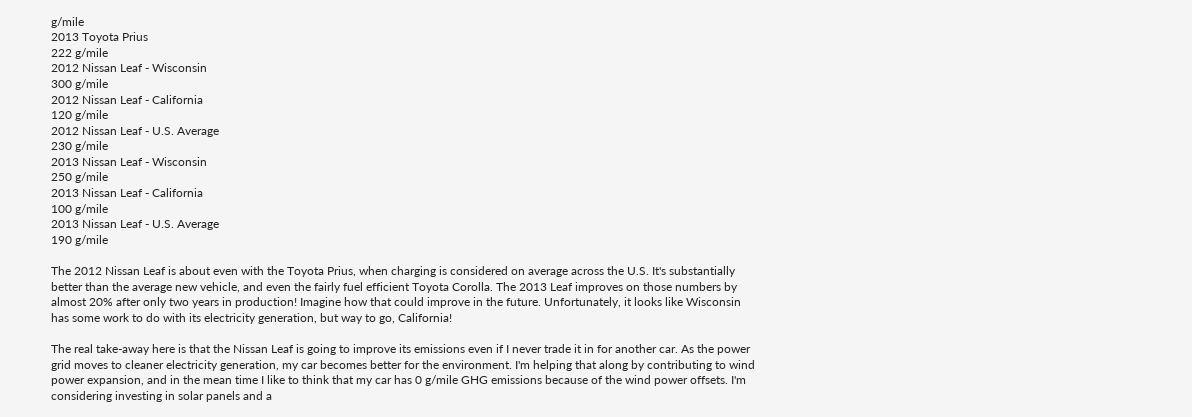g/mile
2013 Toyota Prius
222 g/mile
2012 Nissan Leaf - Wisconsin
300 g/mile
2012 Nissan Leaf - California
120 g/mile
2012 Nissan Leaf - U.S. Average
230 g/mile
2013 Nissan Leaf - Wisconsin
250 g/mile
2013 Nissan Leaf - California
100 g/mile
2013 Nissan Leaf - U.S. Average
190 g/mile

The 2012 Nissan Leaf is about even with the Toyota Prius, when charging is considered on average across the U.S. It's substantially better than the average new vehicle, and even the fairly fuel efficient Toyota Corolla. The 2013 Leaf improves on those numbers by almost 20% after only two years in production! Imagine how that could improve in the future. Unfortunately, it looks like Wisconsin has some work to do with its electricity generation, but way to go, California!

The real take-away here is that the Nissan Leaf is going to improve its emissions even if I never trade it in for another car. As the power grid moves to cleaner electricity generation, my car becomes better for the environment. I'm helping that along by contributing to wind power expansion, and in the mean time I like to think that my car has 0 g/mile GHG emissions because of the wind power offsets. I'm considering investing in solar panels and a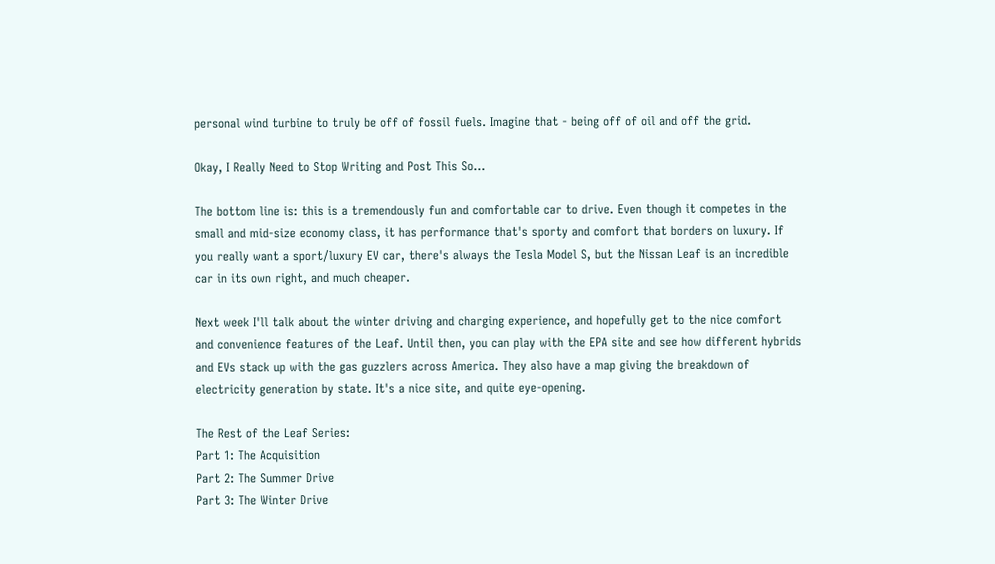personal wind turbine to truly be off of fossil fuels. Imagine that - being off of oil and off the grid.

Okay, I Really Need to Stop Writing and Post This So...

The bottom line is: this is a tremendously fun and comfortable car to drive. Even though it competes in the small and mid-size economy class, it has performance that's sporty and comfort that borders on luxury. If you really want a sport/luxury EV car, there's always the Tesla Model S, but the Nissan Leaf is an incredible car in its own right, and much cheaper.

Next week I'll talk about the winter driving and charging experience, and hopefully get to the nice comfort and convenience features of the Leaf. Until then, you can play with the EPA site and see how different hybrids and EVs stack up with the gas guzzlers across America. They also have a map giving the breakdown of electricity generation by state. It's a nice site, and quite eye-opening.

The Rest of the Leaf Series:
Part 1: The Acquisition
Part 2: The Summer Drive
Part 3: The Winter Drive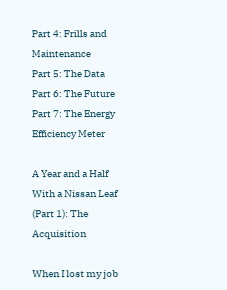Part 4: Frills and Maintenance
Part 5: The Data
Part 6: The Future
Part 7: The Energy Efficiency Meter

A Year and a Half With a Nissan Leaf (Part 1): The Acquisition

When I lost my job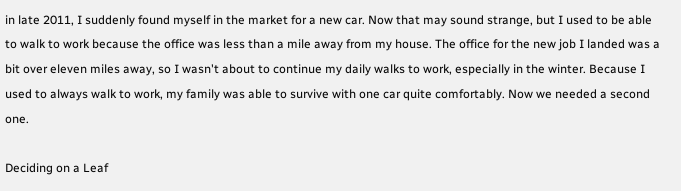in late 2011, I suddenly found myself in the market for a new car. Now that may sound strange, but I used to be able to walk to work because the office was less than a mile away from my house. The office for the new job I landed was a bit over eleven miles away, so I wasn't about to continue my daily walks to work, especially in the winter. Because I used to always walk to work, my family was able to survive with one car quite comfortably. Now we needed a second one.

Deciding on a Leaf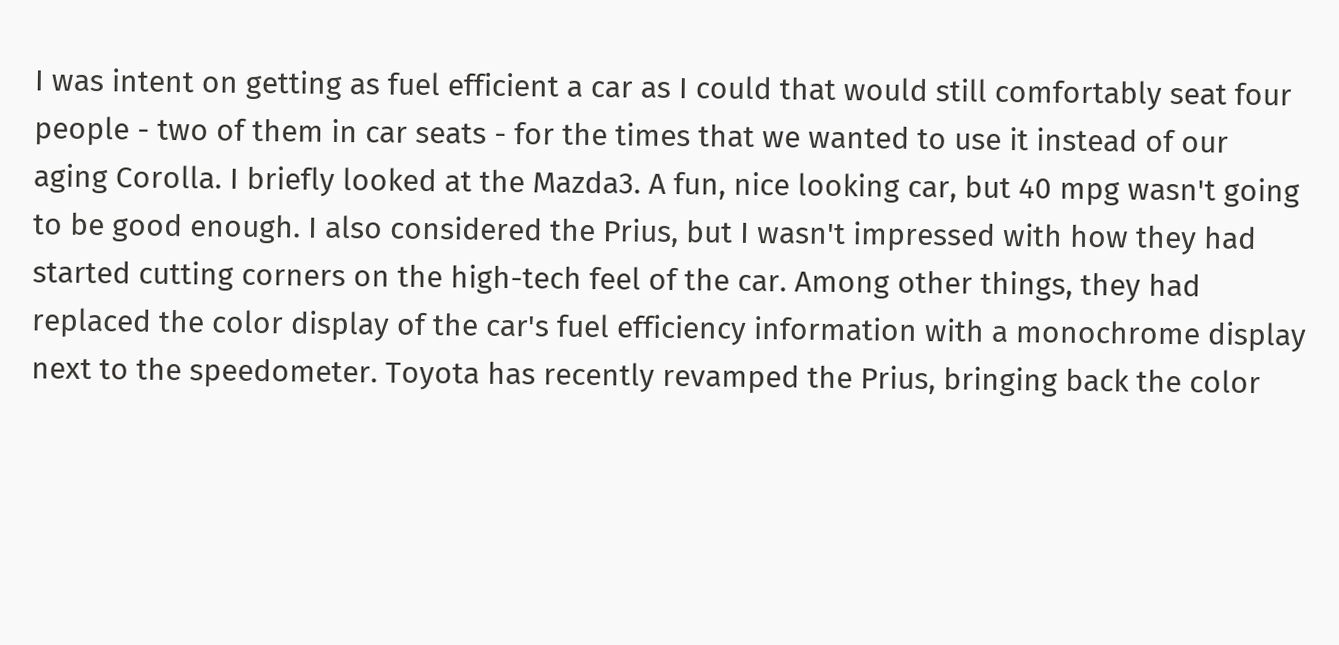I was intent on getting as fuel efficient a car as I could that would still comfortably seat four people - two of them in car seats - for the times that we wanted to use it instead of our aging Corolla. I briefly looked at the Mazda3. A fun, nice looking car, but 40 mpg wasn't going to be good enough. I also considered the Prius, but I wasn't impressed with how they had started cutting corners on the high-tech feel of the car. Among other things, they had replaced the color display of the car's fuel efficiency information with a monochrome display next to the speedometer. Toyota has recently revamped the Prius, bringing back the color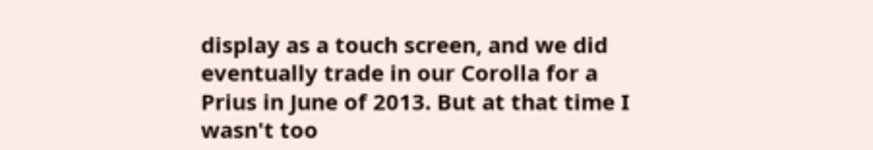display as a touch screen, and we did eventually trade in our Corolla for a Prius in June of 2013. But at that time I wasn't too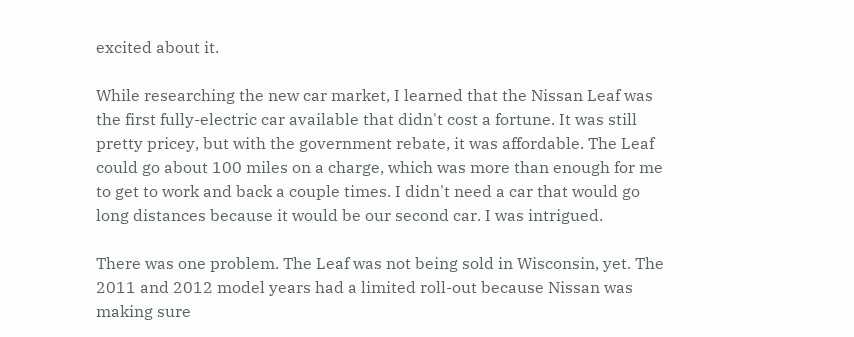excited about it.

While researching the new car market, I learned that the Nissan Leaf was the first fully-electric car available that didn't cost a fortune. It was still pretty pricey, but with the government rebate, it was affordable. The Leaf could go about 100 miles on a charge, which was more than enough for me to get to work and back a couple times. I didn't need a car that would go long distances because it would be our second car. I was intrigued.

There was one problem. The Leaf was not being sold in Wisconsin, yet. The 2011 and 2012 model years had a limited roll-out because Nissan was making sure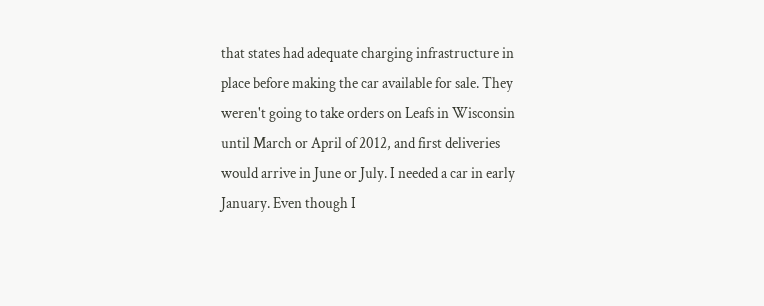that states had adequate charging infrastructure in place before making the car available for sale. They weren't going to take orders on Leafs in Wisconsin until March or April of 2012, and first deliveries would arrive in June or July. I needed a car in early January. Even though I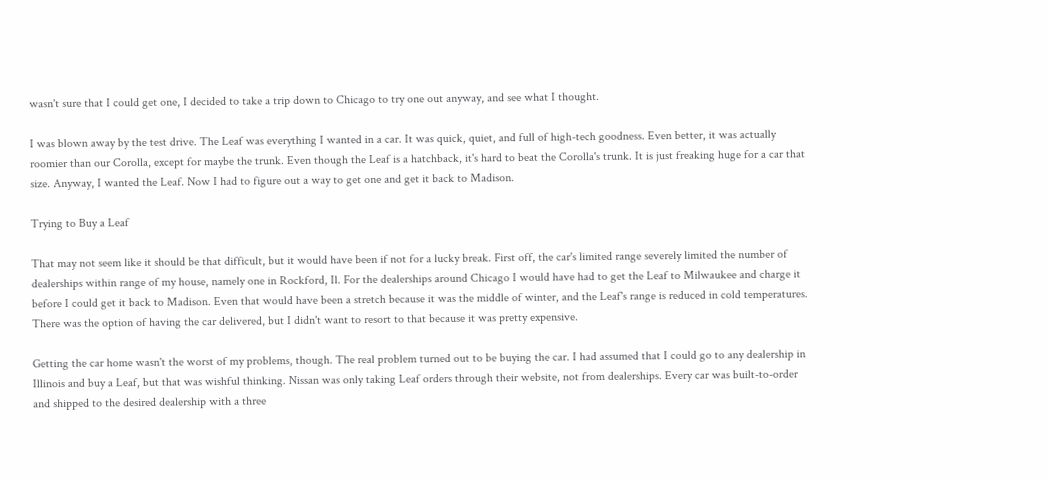wasn't sure that I could get one, I decided to take a trip down to Chicago to try one out anyway, and see what I thought.

I was blown away by the test drive. The Leaf was everything I wanted in a car. It was quick, quiet, and full of high-tech goodness. Even better, it was actually roomier than our Corolla, except for maybe the trunk. Even though the Leaf is a hatchback, it's hard to beat the Corolla's trunk. It is just freaking huge for a car that size. Anyway, I wanted the Leaf. Now I had to figure out a way to get one and get it back to Madison.

Trying to Buy a Leaf

That may not seem like it should be that difficult, but it would have been if not for a lucky break. First off, the car's limited range severely limited the number of dealerships within range of my house, namely one in Rockford, Il. For the dealerships around Chicago I would have had to get the Leaf to Milwaukee and charge it before I could get it back to Madison. Even that would have been a stretch because it was the middle of winter, and the Leaf's range is reduced in cold temperatures. There was the option of having the car delivered, but I didn't want to resort to that because it was pretty expensive.

Getting the car home wasn't the worst of my problems, though. The real problem turned out to be buying the car. I had assumed that I could go to any dealership in Illinois and buy a Leaf, but that was wishful thinking. Nissan was only taking Leaf orders through their website, not from dealerships. Every car was built-to-order and shipped to the desired dealership with a three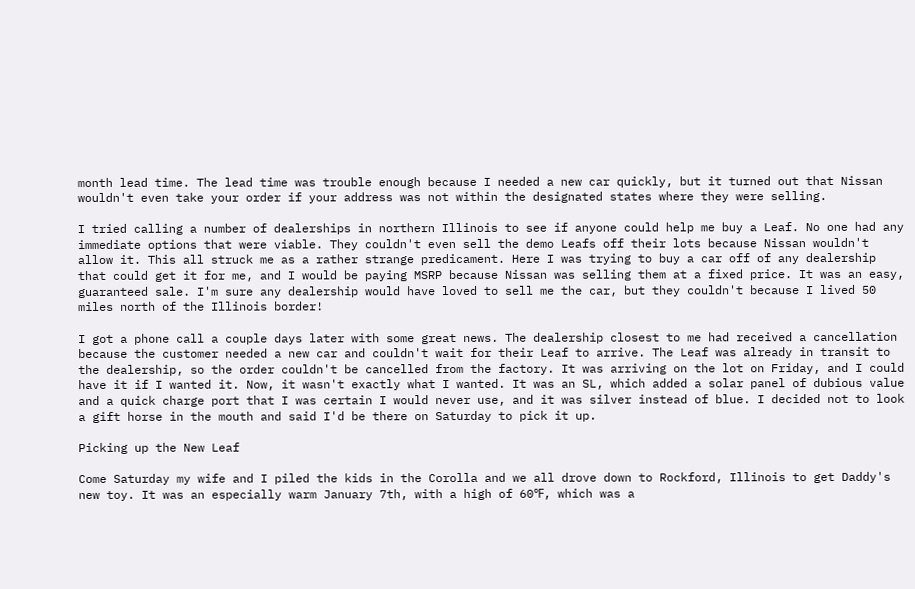month lead time. The lead time was trouble enough because I needed a new car quickly, but it turned out that Nissan wouldn't even take your order if your address was not within the designated states where they were selling.

I tried calling a number of dealerships in northern Illinois to see if anyone could help me buy a Leaf. No one had any immediate options that were viable. They couldn't even sell the demo Leafs off their lots because Nissan wouldn't allow it. This all struck me as a rather strange predicament. Here I was trying to buy a car off of any dealership that could get it for me, and I would be paying MSRP because Nissan was selling them at a fixed price. It was an easy, guaranteed sale. I'm sure any dealership would have loved to sell me the car, but they couldn't because I lived 50 miles north of the Illinois border!

I got a phone call a couple days later with some great news. The dealership closest to me had received a cancellation because the customer needed a new car and couldn't wait for their Leaf to arrive. The Leaf was already in transit to the dealership, so the order couldn't be cancelled from the factory. It was arriving on the lot on Friday, and I could have it if I wanted it. Now, it wasn't exactly what I wanted. It was an SL, which added a solar panel of dubious value and a quick charge port that I was certain I would never use, and it was silver instead of blue. I decided not to look a gift horse in the mouth and said I'd be there on Saturday to pick it up.

Picking up the New Leaf

Come Saturday my wife and I piled the kids in the Corolla and we all drove down to Rockford, Illinois to get Daddy's new toy. It was an especially warm January 7th, with a high of 60℉, which was a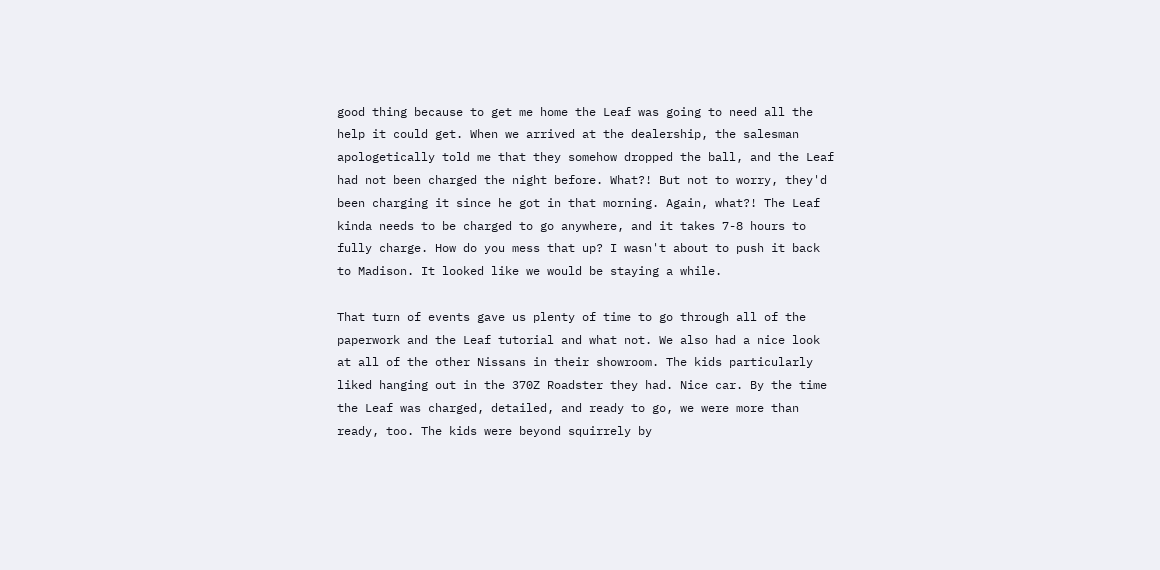good thing because to get me home the Leaf was going to need all the help it could get. When we arrived at the dealership, the salesman apologetically told me that they somehow dropped the ball, and the Leaf had not been charged the night before. What?! But not to worry, they'd been charging it since he got in that morning. Again, what?! The Leaf kinda needs to be charged to go anywhere, and it takes 7-8 hours to fully charge. How do you mess that up? I wasn't about to push it back to Madison. It looked like we would be staying a while.

That turn of events gave us plenty of time to go through all of the paperwork and the Leaf tutorial and what not. We also had a nice look at all of the other Nissans in their showroom. The kids particularly liked hanging out in the 370Z Roadster they had. Nice car. By the time the Leaf was charged, detailed, and ready to go, we were more than ready, too. The kids were beyond squirrely by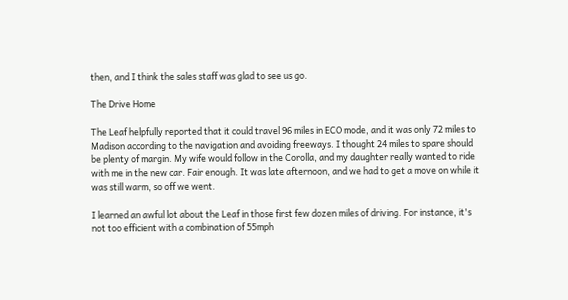then, and I think the sales staff was glad to see us go.

The Drive Home

The Leaf helpfully reported that it could travel 96 miles in ECO mode, and it was only 72 miles to Madison according to the navigation and avoiding freeways. I thought 24 miles to spare should be plenty of margin. My wife would follow in the Corolla, and my daughter really wanted to ride with me in the new car. Fair enough. It was late afternoon, and we had to get a move on while it was still warm, so off we went.

I learned an awful lot about the Leaf in those first few dozen miles of driving. For instance, it's not too efficient with a combination of 55mph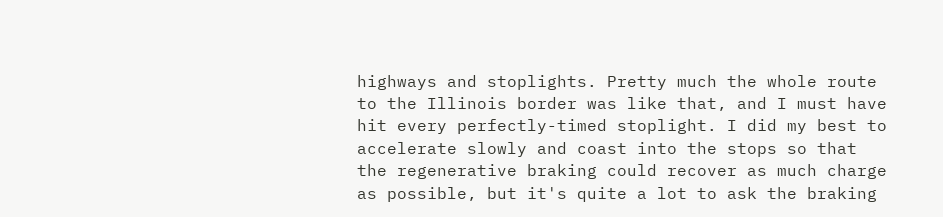highways and stoplights. Pretty much the whole route to the Illinois border was like that, and I must have hit every perfectly-timed stoplight. I did my best to accelerate slowly and coast into the stops so that the regenerative braking could recover as much charge as possible, but it's quite a lot to ask the braking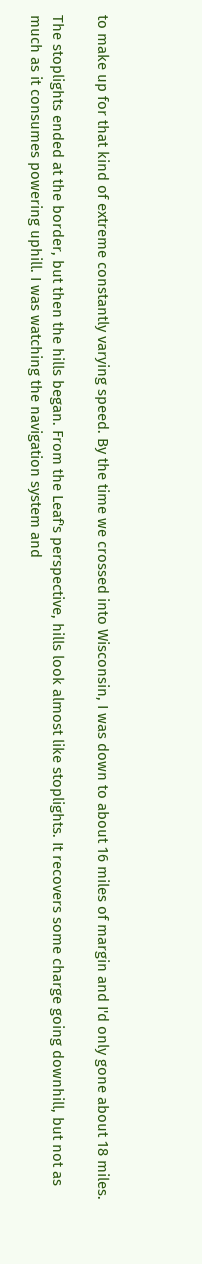to make up for that kind of extreme constantly varying speed. By the time we crossed into Wisconsin, I was down to about 16 miles of margin and I'd only gone about 18 miles.

The stoplights ended at the border, but then the hills began. From the Leaf's perspective, hills look almost like stoplights. It recovers some charge going downhill, but not as much as it consumes powering uphill. I was watching the navigation system and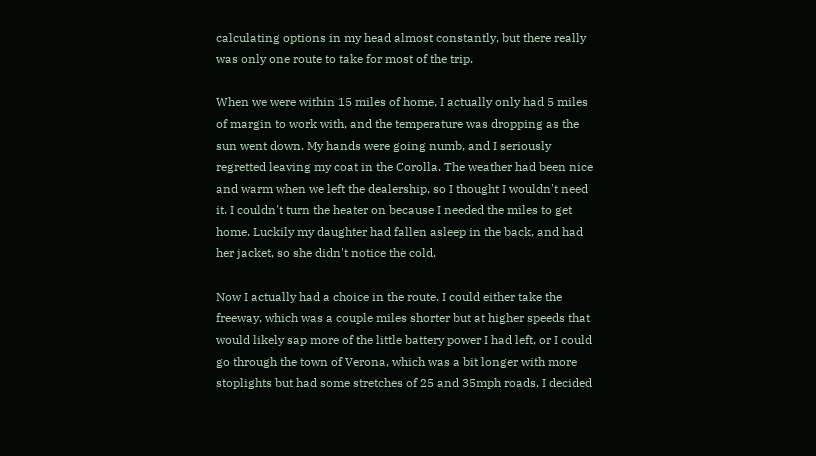calculating options in my head almost constantly, but there really was only one route to take for most of the trip.

When we were within 15 miles of home, I actually only had 5 miles of margin to work with, and the temperature was dropping as the sun went down. My hands were going numb, and I seriously regretted leaving my coat in the Corolla. The weather had been nice and warm when we left the dealership, so I thought I wouldn't need it. I couldn't turn the heater on because I needed the miles to get home. Luckily my daughter had fallen asleep in the back, and had her jacket, so she didn't notice the cold.

Now I actually had a choice in the route. I could either take the freeway, which was a couple miles shorter but at higher speeds that would likely sap more of the little battery power I had left, or I could go through the town of Verona, which was a bit longer with more stoplights but had some stretches of 25 and 35mph roads. I decided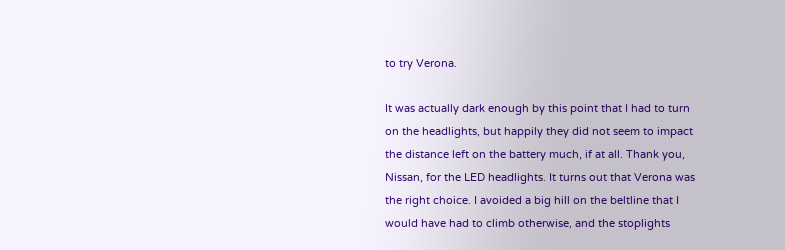to try Verona.

It was actually dark enough by this point that I had to turn on the headlights, but happily they did not seem to impact the distance left on the battery much, if at all. Thank you, Nissan, for the LED headlights. It turns out that Verona was the right choice. I avoided a big hill on the beltline that I would have had to climb otherwise, and the stoplights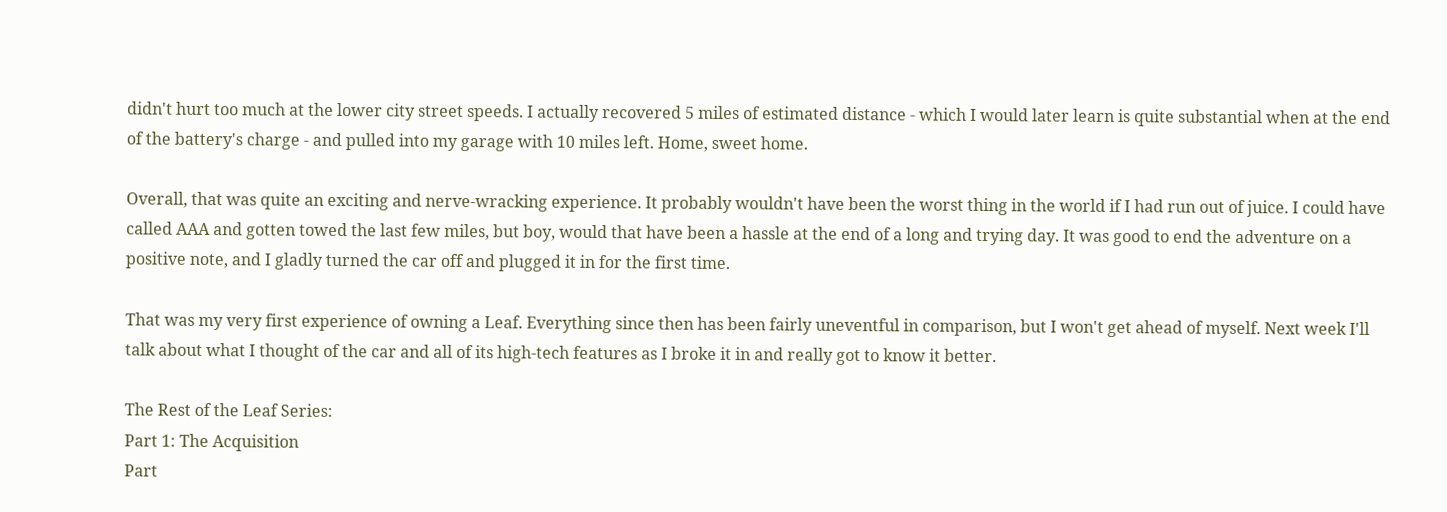didn't hurt too much at the lower city street speeds. I actually recovered 5 miles of estimated distance - which I would later learn is quite substantial when at the end of the battery's charge - and pulled into my garage with 10 miles left. Home, sweet home.

Overall, that was quite an exciting and nerve-wracking experience. It probably wouldn't have been the worst thing in the world if I had run out of juice. I could have called AAA and gotten towed the last few miles, but boy, would that have been a hassle at the end of a long and trying day. It was good to end the adventure on a positive note, and I gladly turned the car off and plugged it in for the first time.

That was my very first experience of owning a Leaf. Everything since then has been fairly uneventful in comparison, but I won't get ahead of myself. Next week I'll talk about what I thought of the car and all of its high-tech features as I broke it in and really got to know it better.

The Rest of the Leaf Series:
Part 1: The Acquisition
Part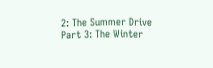2: The Summer Drive
Part 3: The Winter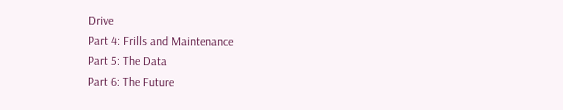Drive
Part 4: Frills and Maintenance
Part 5: The Data
Part 6: The Future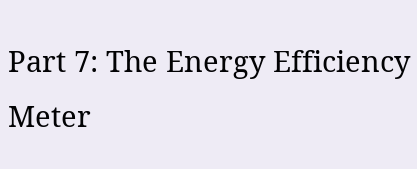Part 7: The Energy Efficiency Meter